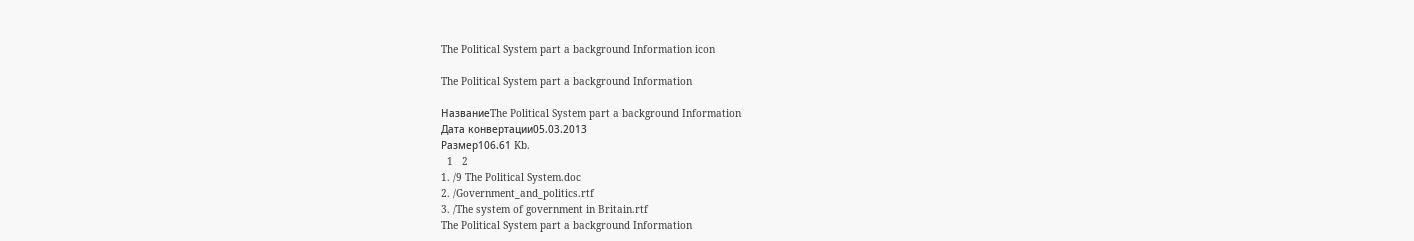The Political System part a background Information icon

The Political System part a background Information

НазваниеThe Political System part a background Information
Дата конвертации05.03.2013
Размер106.61 Kb.
  1   2
1. /9 The Political System.doc
2. /Government_and_politics.rtf
3. /The system of government in Britain.rtf
The Political System part a background Information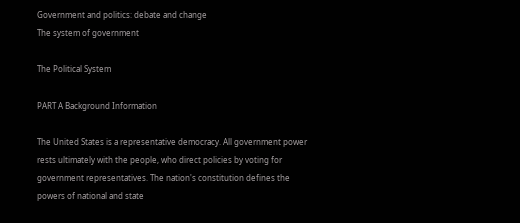Government and politics: debate and change
The system of government

The Political System

PART A Background Information

The United States is a representative democracy. All government power rests ultimately with the people, who direct policies by voting for government representatives. The nation's constitution defines the powers of national and state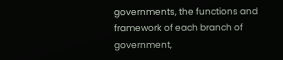governments, the functions and framework of each branch of government,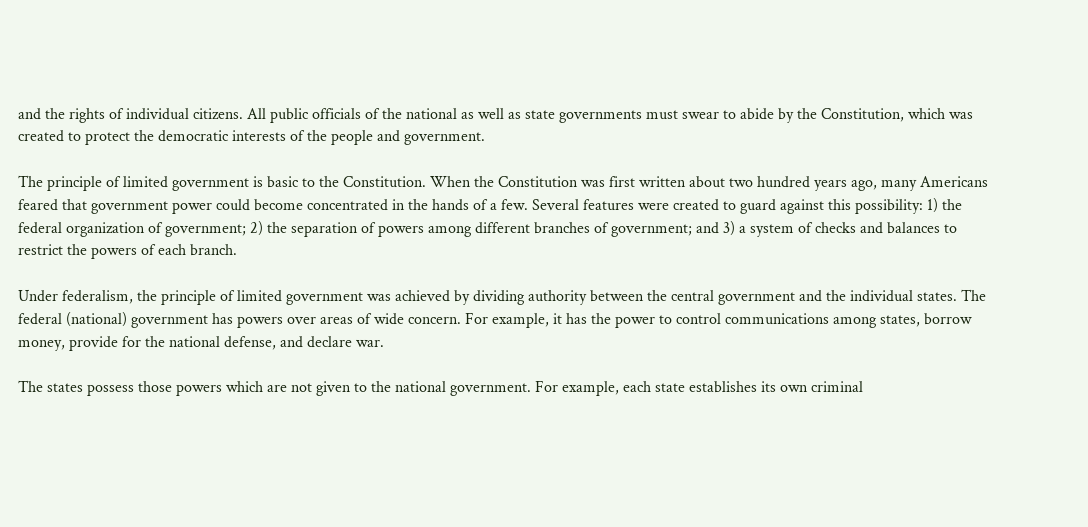and the rights of individual citizens. All public officials of the national as well as state governments must swear to abide by the Constitution, which was created to protect the democratic interests of the people and government.

The principle of limited government is basic to the Constitution. When the Constitution was first written about two hundred years ago, many Americans feared that government power could become concentrated in the hands of a few. Several features were created to guard against this possibility: 1) the federal organization of government; 2) the separation of powers among different branches of government; and 3) a system of checks and balances to restrict the powers of each branch.

Under federalism, the principle of limited government was achieved by dividing authority between the central government and the individual states. The federal (national) government has powers over areas of wide concern. For example, it has the power to control communications among states, borrow money, provide for the national defense, and declare war.

The states possess those powers which are not given to the national government. For example, each state establishes its own criminal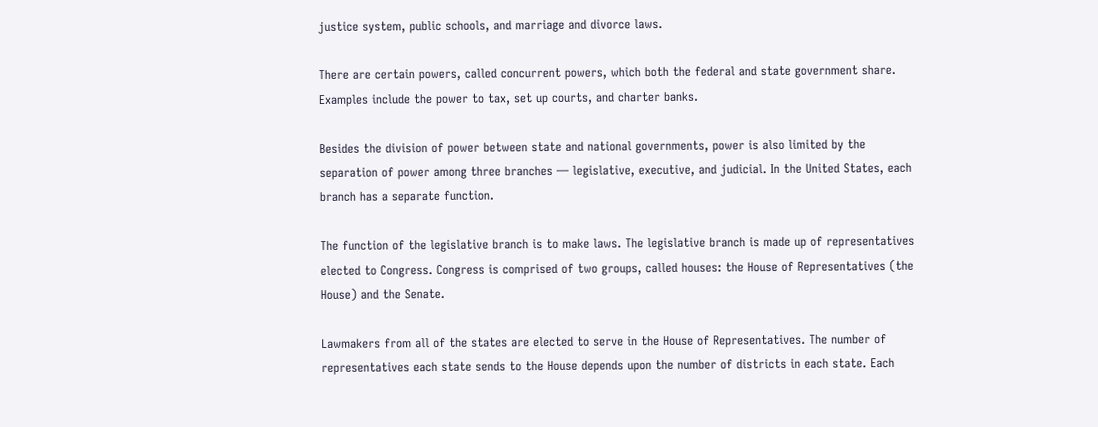justice system, public schools, and marriage and divorce laws.

There are certain powers, called concurrent powers, which both the federal and state government share. Examples include the power to tax, set up courts, and charter banks.

Besides the division of power between state and national governments, power is also limited by the separation of power among three branches — legislative, executive, and judicial. In the United States, each branch has a separate function.

The function of the legislative branch is to make laws. The legislative branch is made up of representatives elected to Congress. Congress is comprised of two groups, called houses: the House of Representatives (the House) and the Senate.

Lawmakers from all of the states are elected to serve in the House of Representatives. The number of representatives each state sends to the House depends upon the number of districts in each state. Each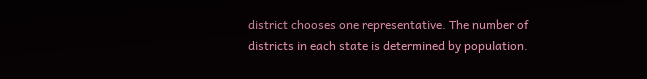district chooses one representative. The number of districts in each state is determined by population.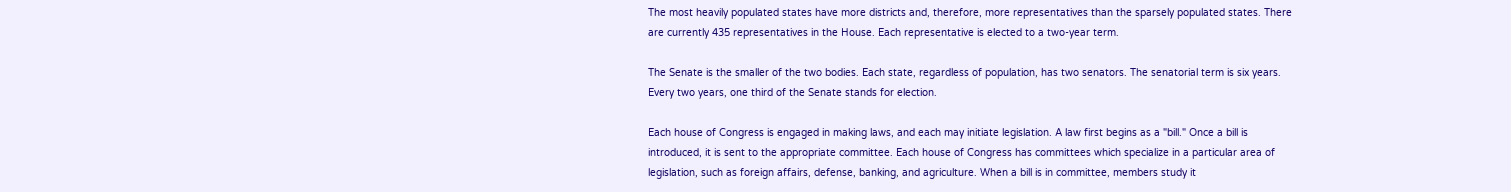The most heavily populated states have more districts and, therefore, more representatives than the sparsely populated states. There are currently 435 representatives in the House. Each representative is elected to a two-year term.

The Senate is the smaller of the two bodies. Each state, regardless of population, has two senators. The senatorial term is six years. Every two years, one third of the Senate stands for election.

Each house of Congress is engaged in making laws, and each may initiate legislation. A law first begins as a "bill." Once a bill is introduced, it is sent to the appropriate committee. Each house of Congress has committees which specialize in a particular area of legislation, such as foreign affairs, defense, banking, and agriculture. When a bill is in committee, members study it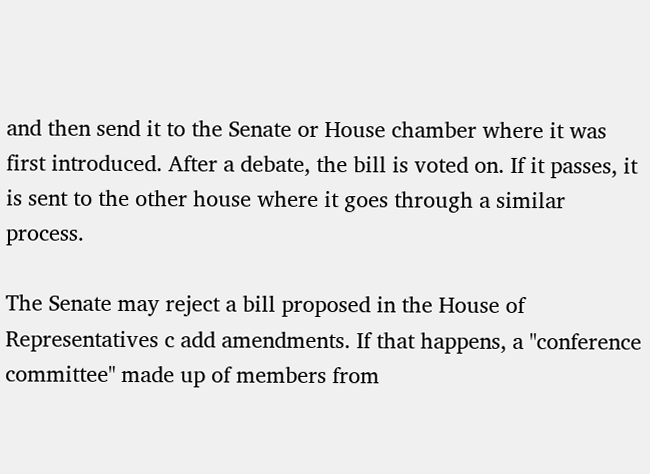and then send it to the Senate or House chamber where it was first introduced. After a debate, the bill is voted on. If it passes, it is sent to the other house where it goes through a similar process.

The Senate may reject a bill proposed in the House of Representatives c add amendments. If that happens, a "conference committee" made up of members from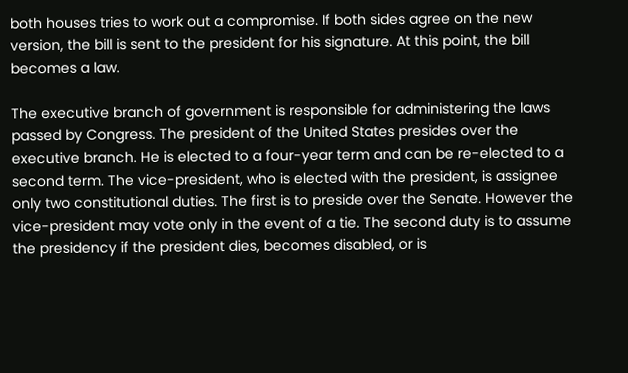both houses tries to work out a compromise. If both sides agree on the new version, the bill is sent to the president for his signature. At this point, the bill becomes a law.

The executive branch of government is responsible for administering the laws passed by Congress. The president of the United States presides over the executive branch. He is elected to a four-year term and can be re-elected to a second term. The vice-president, who is elected with the president, is assignee only two constitutional duties. The first is to preside over the Senate. However the vice-president may vote only in the event of a tie. The second duty is to assume the presidency if the president dies, becomes disabled, or is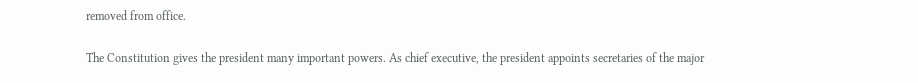removed from office.

The Constitution gives the president many important powers. As chief executive, the president appoints secretaries of the major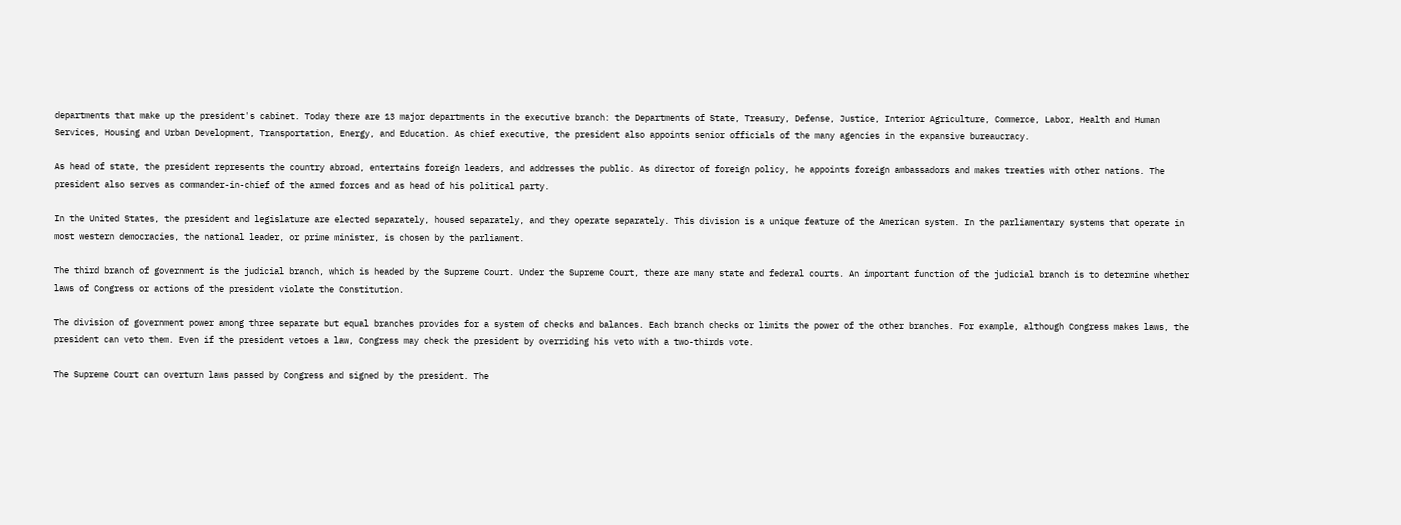departments that make up the president's cabinet. Today there are 13 major departments in the executive branch: the Departments of State, Treasury, Defense, Justice, Interior Agriculture, Commerce, Labor, Health and Human Services, Housing and Urban Development, Transportation, Energy, and Education. As chief executive, the president also appoints senior officials of the many agencies in the expansive bureaucracy.

As head of state, the president represents the country abroad, entertains foreign leaders, and addresses the public. As director of foreign policy, he appoints foreign ambassadors and makes treaties with other nations. The president also serves as commander-in-chief of the armed forces and as head of his political party.

In the United States, the president and legislature are elected separately, housed separately, and they operate separately. This division is a unique feature of the American system. In the parliamentary systems that operate in most western democracies, the national leader, or prime minister, is chosen by the parliament.

The third branch of government is the judicial branch, which is headed by the Supreme Court. Under the Supreme Court, there are many state and federal courts. An important function of the judicial branch is to determine whether laws of Congress or actions of the president violate the Constitution.

The division of government power among three separate but equal branches provides for a system of checks and balances. Each branch checks or limits the power of the other branches. For example, although Congress makes laws, the president can veto them. Even if the president vetoes a law, Congress may check the president by overriding his veto with a two-thirds vote.

The Supreme Court can overturn laws passed by Congress and signed by the president. The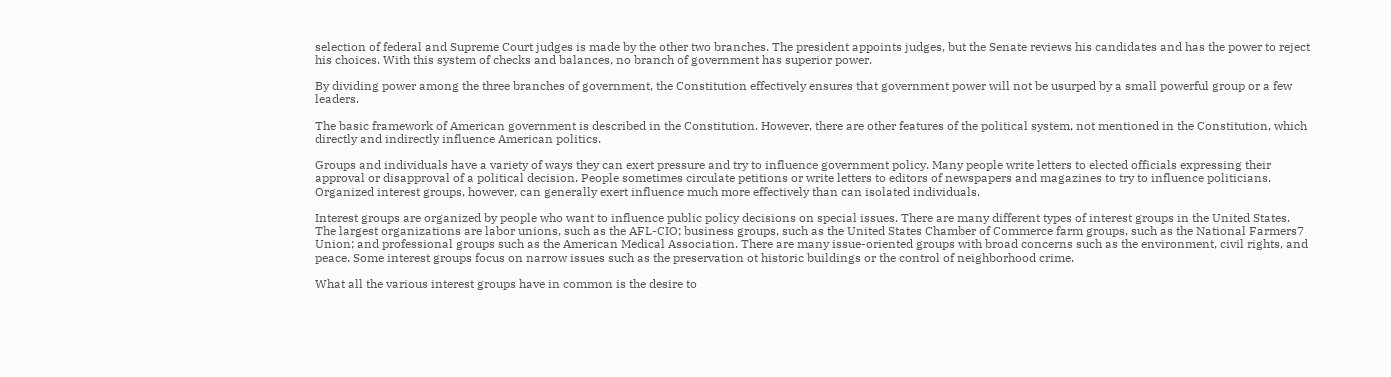selection of federal and Supreme Court judges is made by the other two branches. The president appoints judges, but the Senate reviews his candidates and has the power to reject his choices. With this system of checks and balances, no branch of government has superior power.

By dividing power among the three branches of government, the Constitution effectively ensures that government power will not be usurped by a small powerful group or a few leaders.

The basic framework of American government is described in the Constitution. However, there are other features of the political system, not mentioned in the Constitution, which directly and indirectly influence American politics.

Groups and individuals have a variety of ways they can exert pressure and try to influence government policy. Many people write letters to elected officials expressing their approval or disapproval of a political decision. People sometimes circulate petitions or write letters to editors of newspapers and magazines to try to influence politicians. Organized interest groups, however, can generally exert influence much more effectively than can isolated individuals.

Interest groups are organized by people who want to influence public policy decisions on special issues. There are many different types of interest groups in the United States. The largest organizations are labor unions, such as the AFL-CIO; business groups, such as the United States Chamber of Commerce farm groups, such as the National Farmers7 Union; and professional groups such as the American Medical Association. There are many issue-oriented groups with broad concerns such as the environment, civil rights, and peace. Some interest groups focus on narrow issues such as the preservation ot historic buildings or the control of neighborhood crime.

What all the various interest groups have in common is the desire to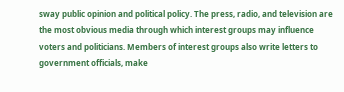sway public opinion and political policy. The press, radio, and television are the most obvious media through which interest groups may influence voters and politicians. Members of interest groups also write letters to government officials, make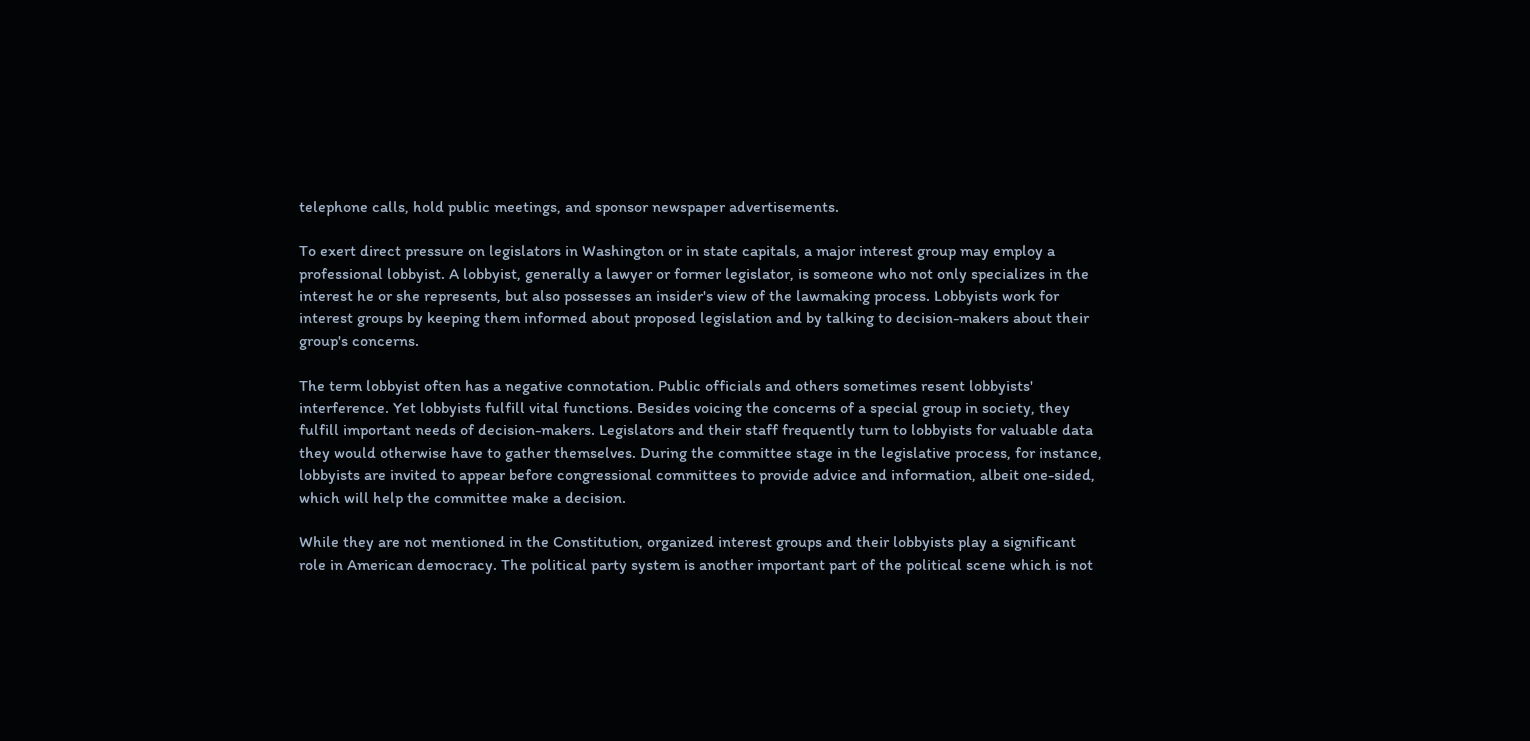telephone calls, hold public meetings, and sponsor newspaper advertisements.

To exert direct pressure on legislators in Washington or in state capitals, a major interest group may employ a professional lobbyist. A lobbyist, generally a lawyer or former legislator, is someone who not only specializes in the interest he or she represents, but also possesses an insider's view of the lawmaking process. Lobbyists work for interest groups by keeping them informed about proposed legislation and by talking to decision-makers about their group's concerns.

The term lobbyist often has a negative connotation. Public officials and others sometimes resent lobbyists' interference. Yet lobbyists fulfill vital functions. Besides voicing the concerns of a special group in society, they fulfill important needs of decision-makers. Legislators and their staff frequently turn to lobbyists for valuable data they would otherwise have to gather themselves. During the committee stage in the legislative process, for instance, lobbyists are invited to appear before congressional committees to provide advice and information, albeit one-sided, which will help the committee make a decision.

While they are not mentioned in the Constitution, organized interest groups and their lobbyists play a significant role in American democracy. The political party system is another important part of the political scene which is not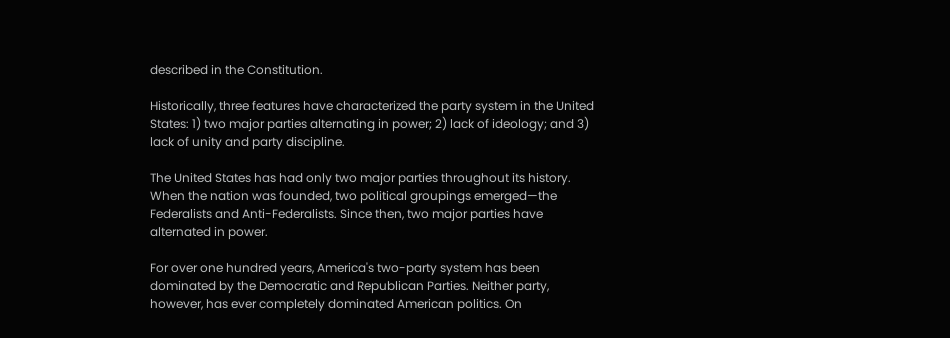described in the Constitution.

Historically, three features have characterized the party system in the United States: 1) two major parties alternating in power; 2) lack of ideology; and 3) lack of unity and party discipline.

The United States has had only two major parties throughout its history. When the nation was founded, two political groupings emerged—the Federalists and Anti-Federalists. Since then, two major parties have alternated in power.

For over one hundred years, America's two-party system has been dominated by the Democratic and Republican Parties. Neither party, however, has ever completely dominated American politics. On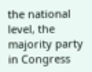the national level, the majority party in Congress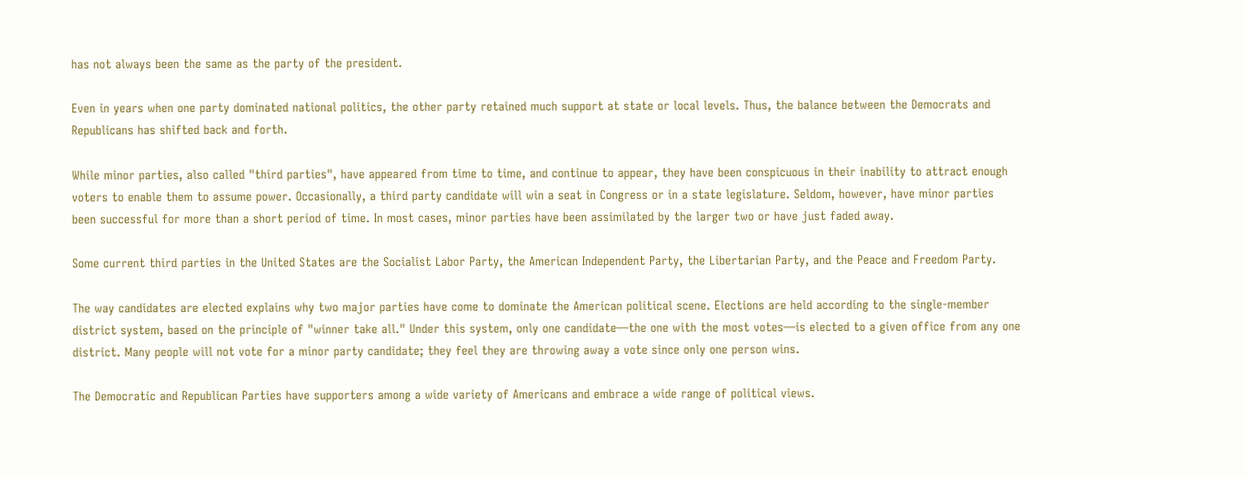has not always been the same as the party of the president.

Even in years when one party dominated national politics, the other party retained much support at state or local levels. Thus, the balance between the Democrats and Republicans has shifted back and forth.

While minor parties, also called "third parties", have appeared from time to time, and continue to appear, they have been conspicuous in their inability to attract enough voters to enable them to assume power. Occasionally, a third party candidate will win a seat in Congress or in a state legislature. Seldom, however, have minor parties been successful for more than a short period of time. In most cases, minor parties have been assimilated by the larger two or have just faded away.

Some current third parties in the United States are the Socialist Labor Party, the American Independent Party, the Libertarian Party, and the Peace and Freedom Party.

The way candidates are elected explains why two major parties have come to dominate the American political scene. Elections are held according to the single-member district system, based on the principle of "winner take all." Under this system, only one candidate—the one with the most votes—is elected to a given office from any one district. Many people will not vote for a minor party candidate; they feel they are throwing away a vote since only one person wins.

The Democratic and Republican Parties have supporters among a wide variety of Americans and embrace a wide range of political views.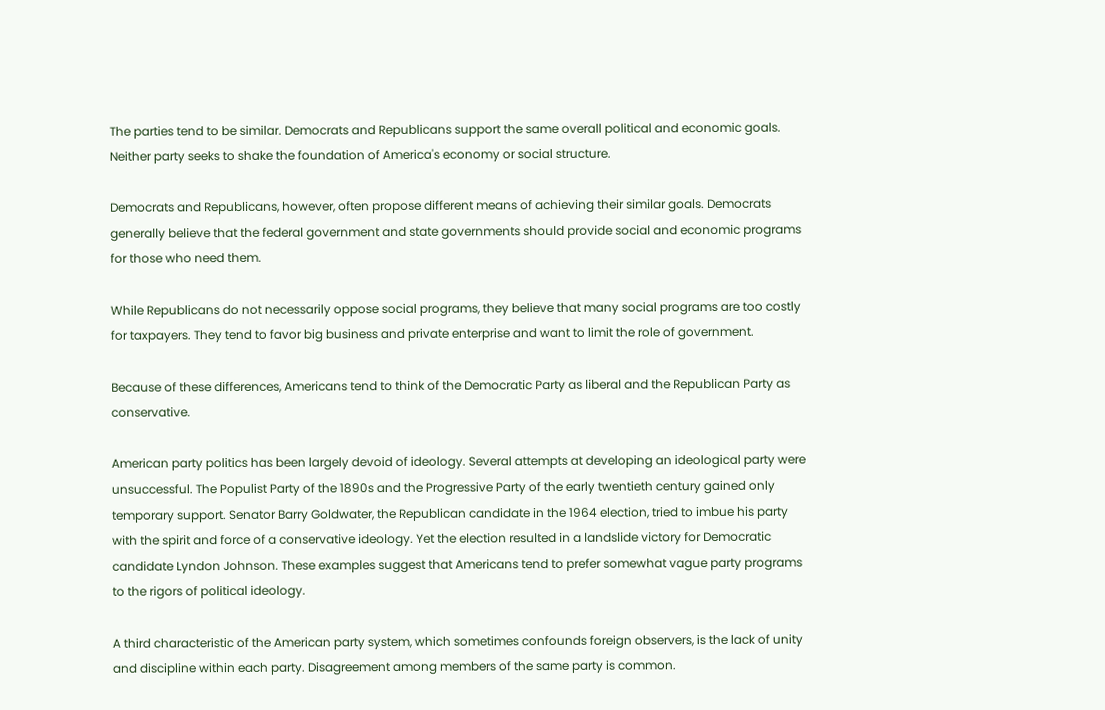The parties tend to be similar. Democrats and Republicans support the same overall political and economic goals. Neither party seeks to shake the foundation of America's economy or social structure.

Democrats and Republicans, however, often propose different means of achieving their similar goals. Democrats generally believe that the federal government and state governments should provide social and economic programs for those who need them.

While Republicans do not necessarily oppose social programs, they believe that many social programs are too costly for taxpayers. They tend to favor big business and private enterprise and want to limit the role of government.

Because of these differences, Americans tend to think of the Democratic Party as liberal and the Republican Party as conservative.

American party politics has been largely devoid of ideology. Several attempts at developing an ideological party were unsuccessful. The Populist Party of the 1890s and the Progressive Party of the early twentieth century gained only temporary support. Senator Barry Goldwater, the Republican candidate in the 1964 election, tried to imbue his party with the spirit and force of a conservative ideology. Yet the election resulted in a landslide victory for Democratic candidate Lyndon Johnson. These examples suggest that Americans tend to prefer somewhat vague party programs to the rigors of political ideology.

A third characteristic of the American party system, which sometimes confounds foreign observers, is the lack of unity and discipline within each party. Disagreement among members of the same party is common.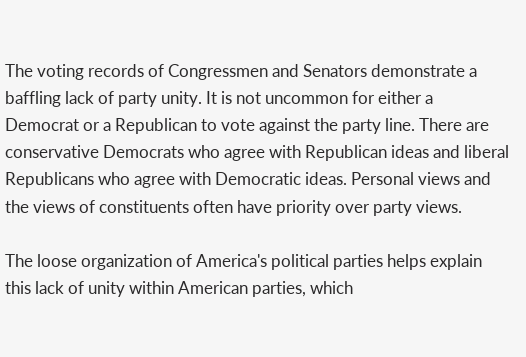The voting records of Congressmen and Senators demonstrate a baffling lack of party unity. It is not uncommon for either a Democrat or a Republican to vote against the party line. There are conservative Democrats who agree with Republican ideas and liberal Republicans who agree with Democratic ideas. Personal views and the views of constituents often have priority over party views.

The loose organization of America's political parties helps explain this lack of unity within American parties, which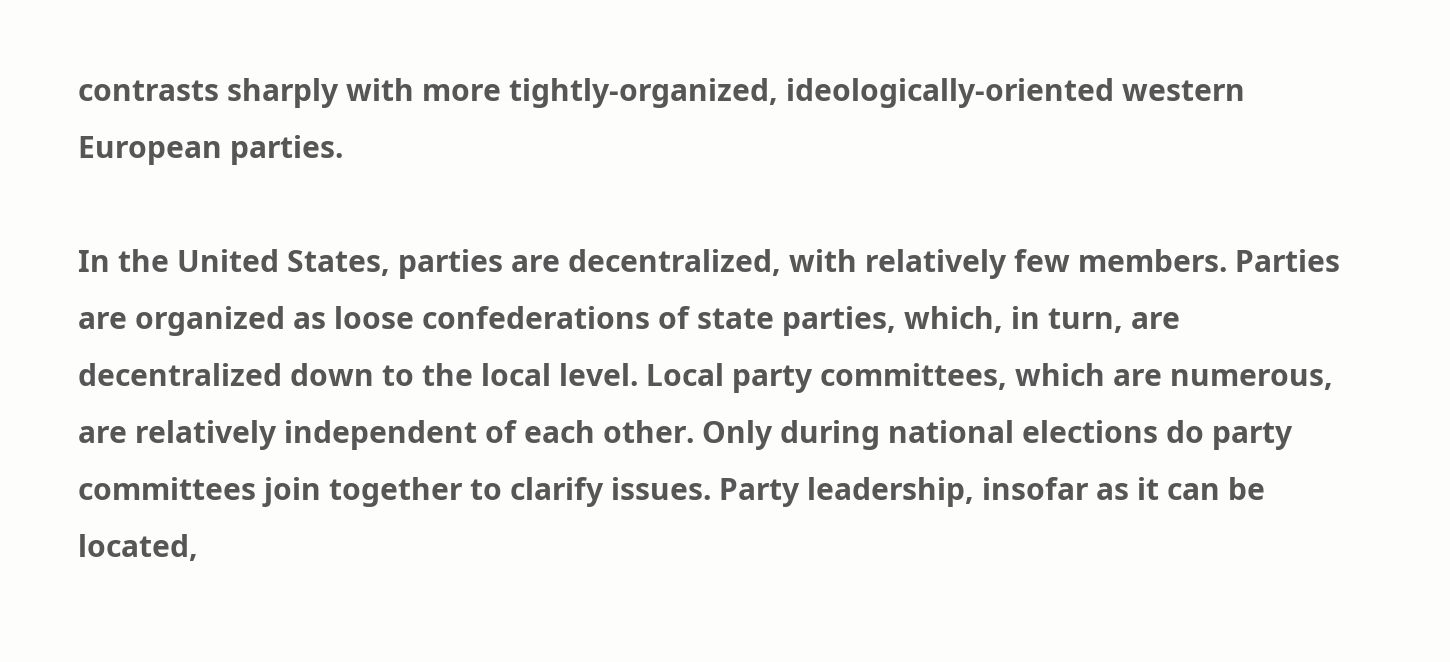contrasts sharply with more tightly-organized, ideologically-oriented western European parties.

In the United States, parties are decentralized, with relatively few members. Parties are organized as loose confederations of state parties, which, in turn, are decentralized down to the local level. Local party committees, which are numerous, are relatively independent of each other. Only during national elections do party committees join together to clarify issues. Party leadership, insofar as it can be located,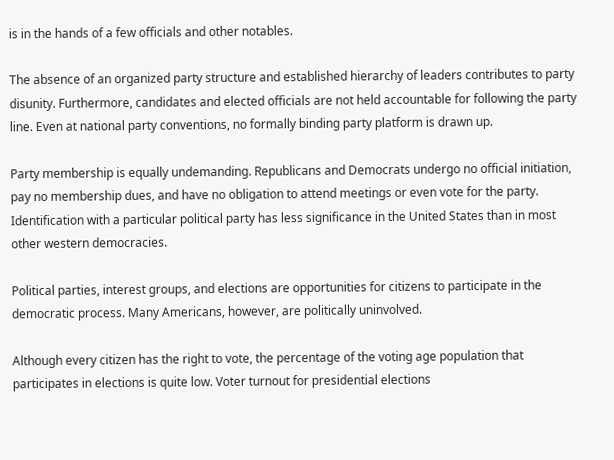is in the hands of a few officials and other notables.

The absence of an organized party structure and established hierarchy of leaders contributes to party disunity. Furthermore, candidates and elected officials are not held accountable for following the party line. Even at national party conventions, no formally binding party platform is drawn up.

Party membership is equally undemanding. Republicans and Democrats undergo no official initiation, pay no membership dues, and have no obligation to attend meetings or even vote for the party. Identification with a particular political party has less significance in the United States than in most other western democracies.

Political parties, interest groups, and elections are opportunities for citizens to participate in the democratic process. Many Americans, however, are politically uninvolved.

Although every citizen has the right to vote, the percentage of the voting age population that participates in elections is quite low. Voter turnout for presidential elections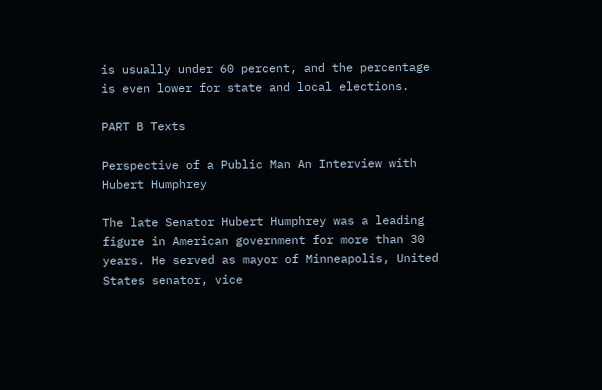is usually under 60 percent, and the percentage is even lower for state and local elections.

PART B Texts

Perspective of a Public Man An Interview with Hubert Humphrey

The late Senator Hubert Humphrey was a leading figure in American government for more than 30 years. He served as mayor of Minneapolis, United States senator, vice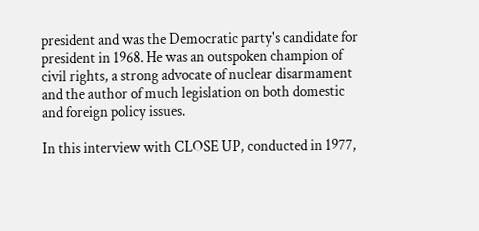president and was the Democratic party's candidate for president in 1968. He was an outspoken champion of civil rights, a strong advocate of nuclear disarmament and the author of much legislation on both domestic and foreign policy issues.

In this interview with CLOSE UP, conducted in 1977,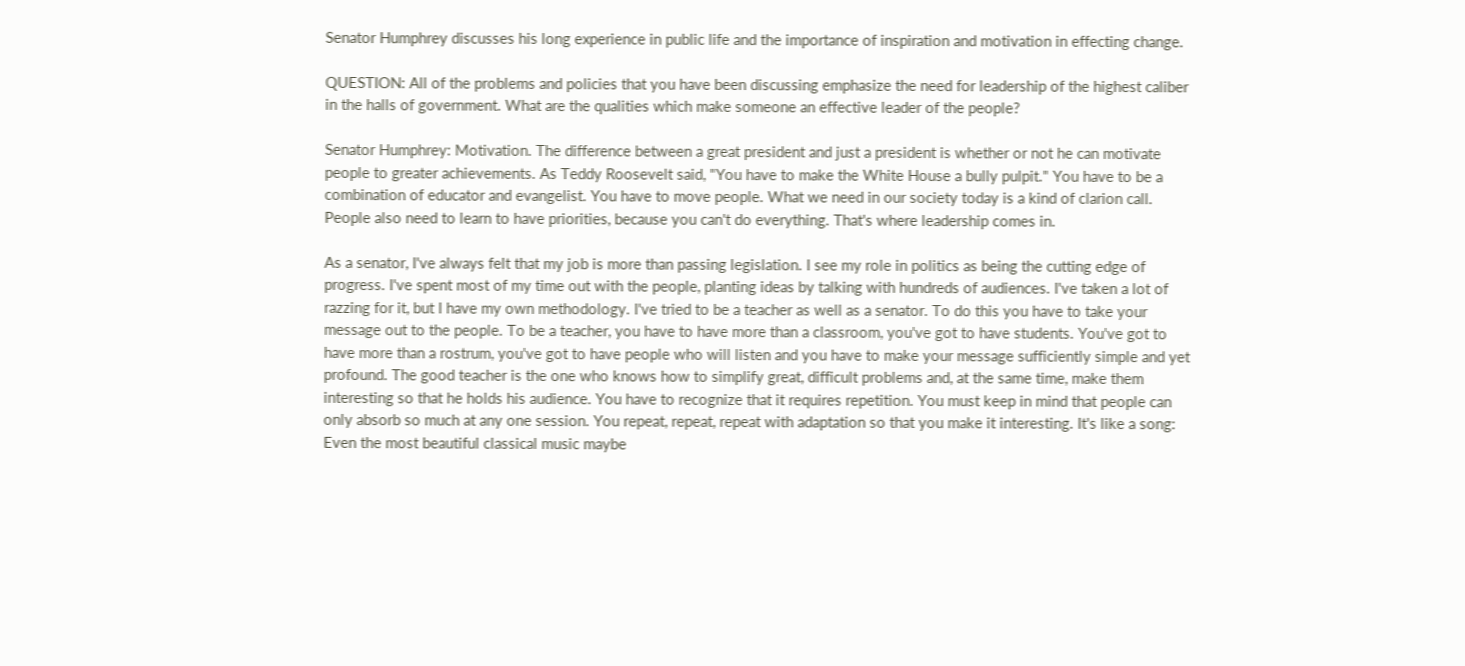Senator Humphrey discusses his long experience in public life and the importance of inspiration and motivation in effecting change.

QUESTION: All of the problems and policies that you have been discussing emphasize the need for leadership of the highest caliber in the halls of government. What are the qualities which make someone an effective leader of the people?

Senator Humphrey: Motivation. The difference between a great president and just a president is whether or not he can motivate people to greater achievements. As Teddy Roosevelt said, "You have to make the White House a bully pulpit." You have to be a combination of educator and evangelist. You have to move people. What we need in our society today is a kind of clarion call. People also need to learn to have priorities, because you can't do everything. That's where leadership comes in.

As a senator, I've always felt that my job is more than passing legislation. I see my role in politics as being the cutting edge of progress. I've spent most of my time out with the people, planting ideas by talking with hundreds of audiences. I've taken a lot of razzing for it, but I have my own methodology. I've tried to be a teacher as well as a senator. To do this you have to take your message out to the people. To be a teacher, you have to have more than a classroom, you've got to have students. You've got to have more than a rostrum, you've got to have people who will listen and you have to make your message sufficiently simple and yet profound. The good teacher is the one who knows how to simplify great, difficult problems and, at the same time, make them interesting so that he holds his audience. You have to recognize that it requires repetition. You must keep in mind that people can only absorb so much at any one session. You repeat, repeat, repeat with adaptation so that you make it interesting. It's like a song: Even the most beautiful classical music maybe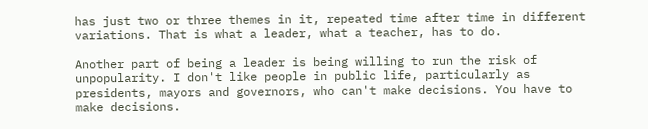has just two or three themes in it, repeated time after time in different variations. That is what a leader, what a teacher, has to do.

Another part of being a leader is being willing to run the risk of unpopularity. I don't like people in public life, particularly as presidents, mayors and governors, who can't make decisions. You have to make decisions.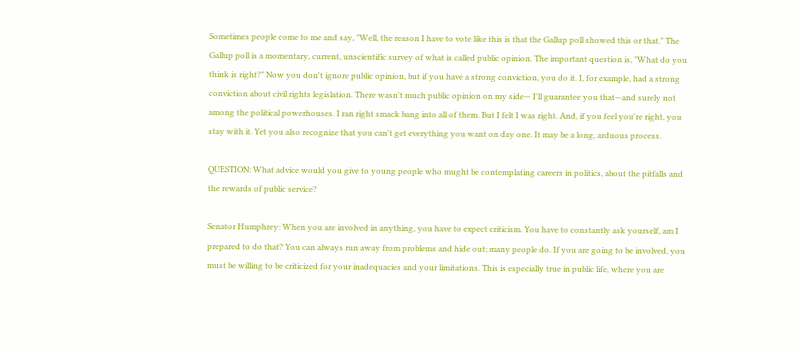Sometimes people come to me and say, "Well, the reason I have to vote like this is that the Gallup poll showed this or that." The Gallup poll is a momentary, current, unscientific survey of what is called public opinion. The important question is, "What do you think is right?" Now you don't ignore public opinion, but if you have a strong conviction, you do it. I, for example, had a strong conviction about civil rights legislation. There wasn't much public opinion on my side— I'll guarantee you that—and surely not among the political powerhouses. I ran right smack bang into all of them. But I felt I was right. And, if you feel you're right, you stay with it. Yet you also recognize that you can't get everything you want on day one. It may be a long, arduous process.

QUESTION: What advice would you give to young people who mught be contemplating careers in politics, about the pitfalls and the rewards of public service?

Senator Humphrey: When you are involved in anything, you have to expect criticism. You have to constantly ask yourself, am I prepared to do that? You can always run away from problems and hide out; many people do. If you are going to be involved, you must be willing to be criticized for your inadequacies and your limitations. This is especially true in public life, where you are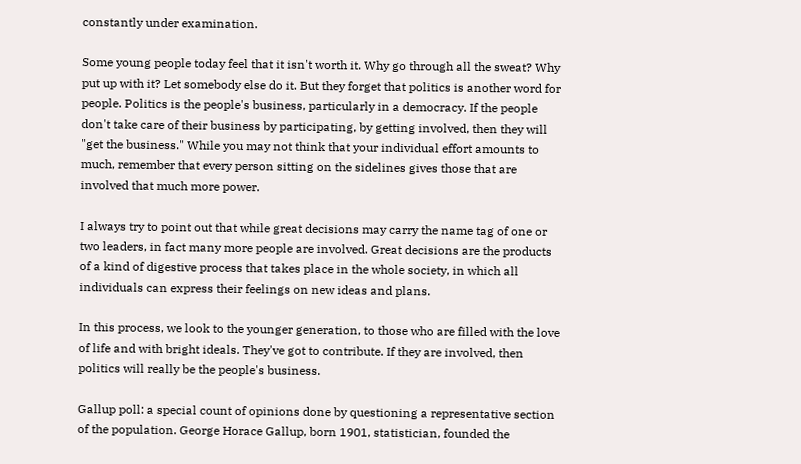constantly under examination.

Some young people today feel that it isn't worth it. Why go through all the sweat? Why put up with it? Let somebody else do it. But they forget that politics is another word for people. Politics is the people's business, particularly in a democracy. If the people don't take care of their business by participating, by getting involved, then they will "get the business." While you may not think that your individual effort amounts to much, remember that every person sitting on the sidelines gives those that are involved that much more power.

I always try to point out that while great decisions may carry the name tag of one or two leaders, in fact many more people are involved. Great decisions are the products of a kind of digestive process that takes place in the whole society, in which all individuals can express their feelings on new ideas and plans.

In this process, we look to the younger generation, to those who are filled with the love of life and with bright ideals. They've got to contribute. If they are involved, then politics will really be the people's business.

Gallup poll: a special count of opinions done by questioning a representative section of the population. George Horace Gallup, born 1901, statistician, founded the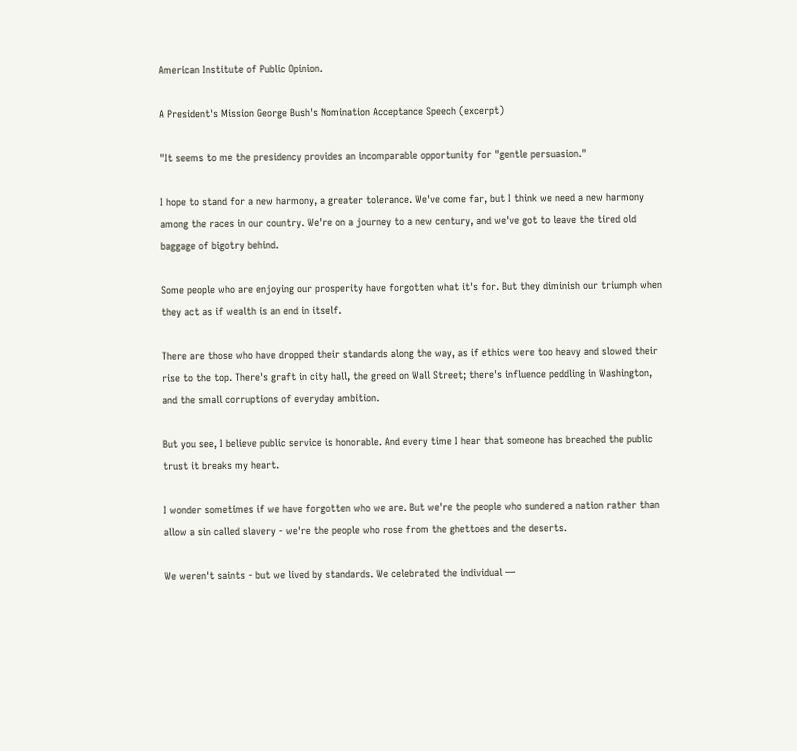American Institute of Public Opinion.

A President's Mission George Bush's Nomination Acceptance Speech (excerpt)

"It seems to me the presidency provides an incomparable opportunity for "gentle persuasion."

I hope to stand for a new harmony, a greater tolerance. We've come far, but I think we need a new harmony among the races in our country. We're on a journey to a new century, and we've got to leave the tired old baggage of bigotry behind.

Some people who are enjoying our prosperity have forgotten what it's for. But they diminish our triumph when they act as if wealth is an end in itself.

There are those who have dropped their standards along the way, as if ethics were too heavy and slowed their rise to the top. There's graft in city hall, the greed on Wall Street; there's influence peddling in Washington, and the small corruptions of everyday ambition.

But you see, I believe public service is honorable. And every time I hear that someone has breached the public trust it breaks my heart.

I wonder sometimes if we have forgotten who we are. But we're the people who sundered a nation rather than allow a sin called slavery - we're the people who rose from the ghettoes and the deserts.

We weren't saints - but we lived by standards. We celebrated the individual —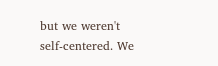but we weren't self-centered. We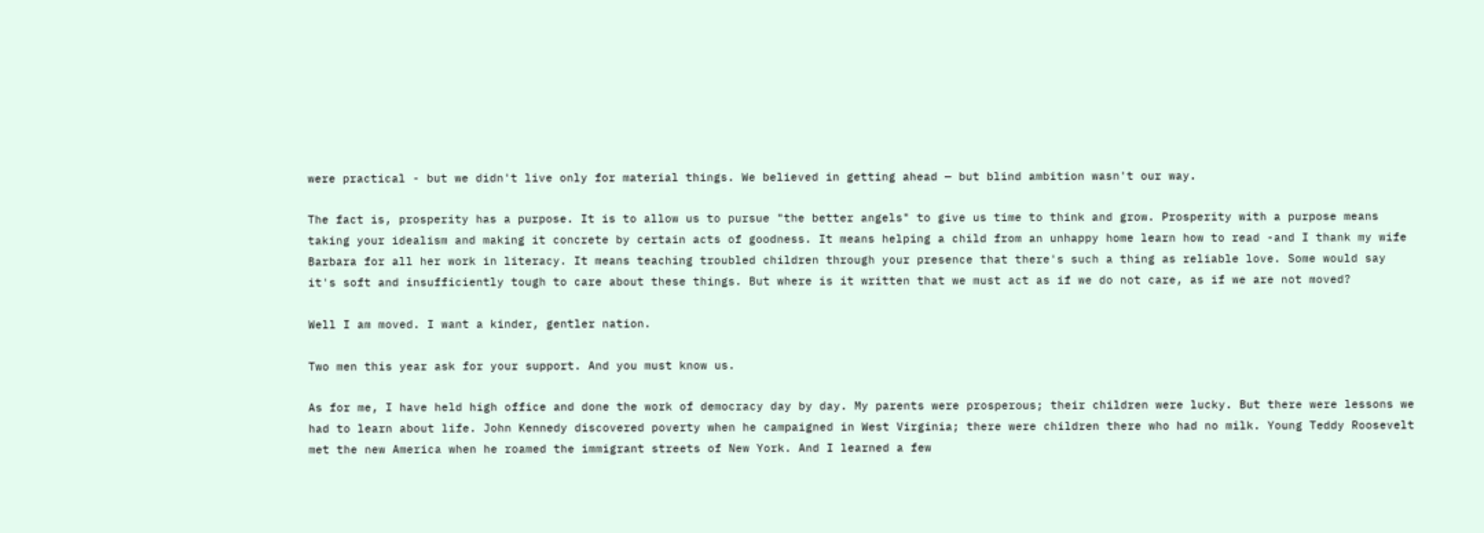were practical - but we didn't live only for material things. We believed in getting ahead — but blind ambition wasn't our way.

The fact is, prosperity has a purpose. It is to allow us to pursue "the better angels" to give us time to think and grow. Prosperity with a purpose means taking your idealism and making it concrete by certain acts of goodness. It means helping a child from an unhappy home learn how to read -and I thank my wife Barbara for all her work in literacy. It means teaching troubled children through your presence that there's such a thing as reliable love. Some would say it's soft and insufficiently tough to care about these things. But where is it written that we must act as if we do not care, as if we are not moved?

Well I am moved. I want a kinder, gentler nation.

Two men this year ask for your support. And you must know us.

As for me, I have held high office and done the work of democracy day by day. My parents were prosperous; their children were lucky. But there were lessons we had to learn about life. John Kennedy discovered poverty when he campaigned in West Virginia; there were children there who had no milk. Young Teddy Roosevelt met the new America when he roamed the immigrant streets of New York. And I learned a few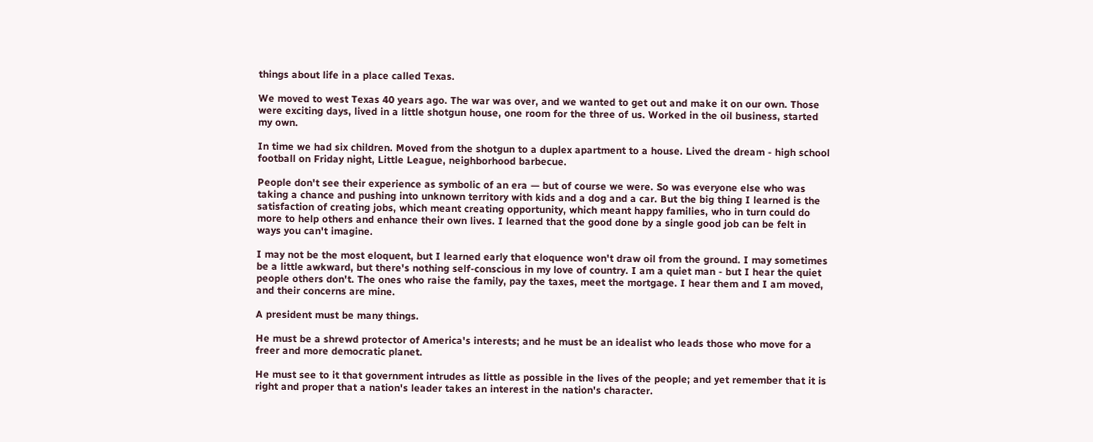things about life in a place called Texas.

We moved to west Texas 40 years ago. The war was over, and we wanted to get out and make it on our own. Those were exciting days, lived in a little shotgun house, one room for the three of us. Worked in the oil business, started my own.

In time we had six children. Moved from the shotgun to a duplex apartment to a house. Lived the dream - high school football on Friday night, Little League, neighborhood barbecue.

People don't see their experience as symbolic of an era — but of course we were. So was everyone else who was taking a chance and pushing into unknown territory with kids and a dog and a car. But the big thing I learned is the satisfaction of creating jobs, which meant creating opportunity, which meant happy families, who in turn could do more to help others and enhance their own lives. I learned that the good done by a single good job can be felt in ways you can't imagine.

I may not be the most eloquent, but I learned early that eloquence won't draw oil from the ground. I may sometimes be a little awkward, but there's nothing self-conscious in my love of country. I am a quiet man - but I hear the quiet people others don't. The ones who raise the family, pay the taxes, meet the mortgage. I hear them and I am moved, and their concerns are mine.

A president must be many things.

He must be a shrewd protector of America's interests; and he must be an idealist who leads those who move for a freer and more democratic planet.

He must see to it that government intrudes as little as possible in the lives of the people; and yet remember that it is right and proper that a nation's leader takes an interest in the nation's character.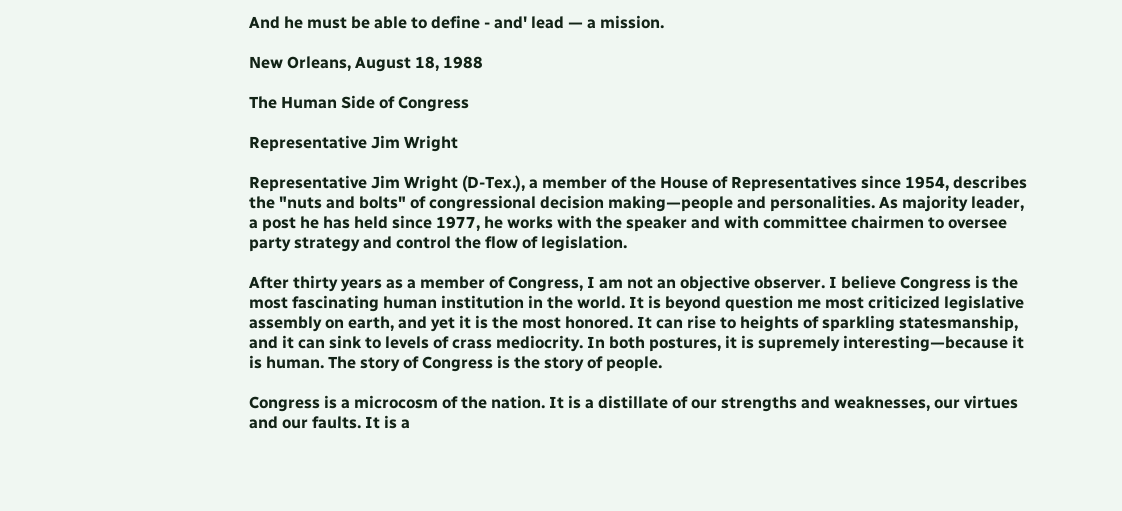And he must be able to define - and' lead — a mission.

New Orleans, August 18, 1988

The Human Side of Congress

Representative Jim Wright

Representative Jim Wright (D-Tex.), a member of the House of Representatives since 1954, describes the "nuts and bolts" of congressional decision making—people and personalities. As majority leader, a post he has held since 1977, he works with the speaker and with committee chairmen to oversee party strategy and control the flow of legislation.

After thirty years as a member of Congress, I am not an objective observer. I believe Congress is the most fascinating human institution in the world. It is beyond question me most criticized legislative assembly on earth, and yet it is the most honored. It can rise to heights of sparkling statesmanship, and it can sink to levels of crass mediocrity. In both postures, it is supremely interesting—because it is human. The story of Congress is the story of people.

Congress is a microcosm of the nation. It is a distillate of our strengths and weaknesses, our virtues and our faults. It is a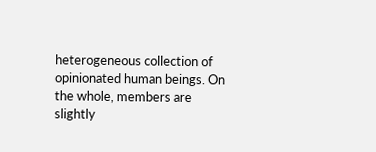heterogeneous collection of opinionated human beings. On the whole, members are slightly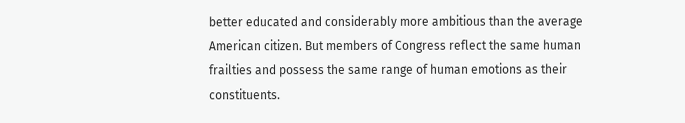better educated and considerably more ambitious than the average American citizen. But members of Congress reflect the same human frailties and possess the same range of human emotions as their constituents.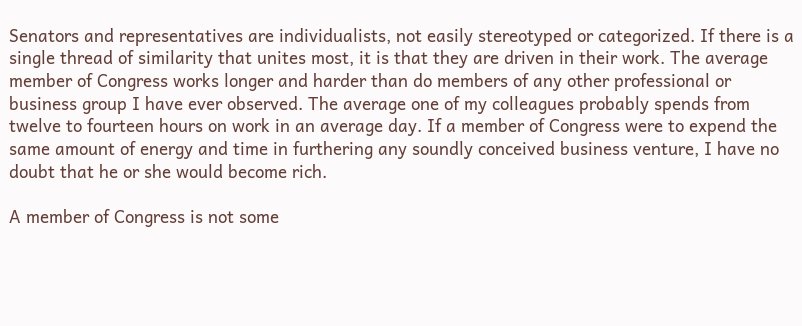Senators and representatives are individualists, not easily stereotyped or categorized. If there is a single thread of similarity that unites most, it is that they are driven in their work. The average member of Congress works longer and harder than do members of any other professional or business group I have ever observed. The average one of my colleagues probably spends from twelve to fourteen hours on work in an average day. If a member of Congress were to expend the same amount of energy and time in furthering any soundly conceived business venture, I have no doubt that he or she would become rich.

A member of Congress is not some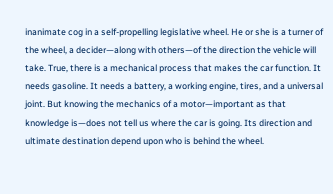inanimate cog in a self-propelling legislative wheel. He or she is a turner of the wheel, a decider—along with others—of the direction the vehicle will take. True, there is a mechanical process that makes the car function. It needs gasoline. It needs a battery, a working engine, tires, and a universal joint. But knowing the mechanics of a motor—important as that knowledge is—does not tell us where the car is going. Its direction and ultimate destination depend upon who is behind the wheel.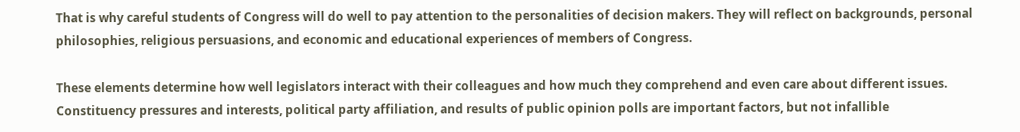That is why careful students of Congress will do well to pay attention to the personalities of decision makers. They will reflect on backgrounds, personal philosophies, religious persuasions, and economic and educational experiences of members of Congress.

These elements determine how well legislators interact with their colleagues and how much they comprehend and even care about different issues. Constituency pressures and interests, political party affiliation, and results of public opinion polls are important factors, but not infallible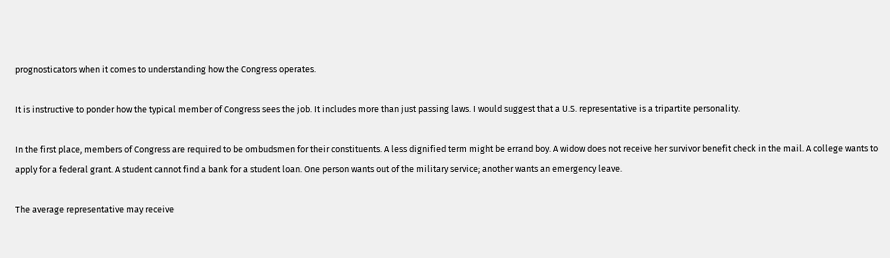prognosticators when it comes to understanding how the Congress operates.

It is instructive to ponder how the typical member of Congress sees the job. It includes more than just passing laws. I would suggest that a U.S. representative is a tripartite personality.

In the first place, members of Congress are required to be ombudsmen for their constituents. A less dignified term might be errand boy. A widow does not receive her survivor benefit check in the mail. A college wants to apply for a federal grant. A student cannot find a bank for a student loan. One person wants out of the military service; another wants an emergency leave.

The average representative may receive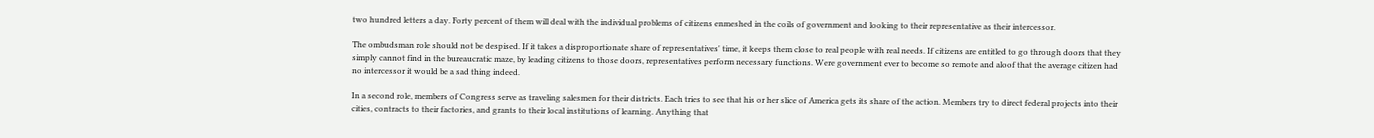two hundred letters a day. Forty percent of them will deal with the individual problems of citizens enmeshed in the coils of government and looking to their representative as their intercessor.

The ombudsman role should not be despised. If it takes a disproportionate share of representatives' time, it keeps them close to real people with real needs. If citizens are entitled to go through doors that they simply cannot find in the bureaucratic maze, by leading citizens to those doors, representatives perform necessary functions. Were government ever to become so remote and aloof that the average citizen had no intercessor it would be a sad thing indeed.

In a second role, members of Congress serve as traveling salesmen for their districts. Each tries to see that his or her slice of America gets its share of the action. Members try to direct federal projects into their cities, contracts to their factories, and grants to their local institutions of learning. Anything that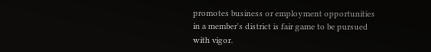promotes business or employment opportunities in a member's district is fair game to be pursued with vigor.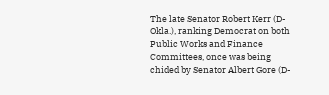The late Senator Robert Kerr (D-Okla.), ranking Democrat on both Public Works and Finance Committees, once was being chided by Senator Albert Gore (D-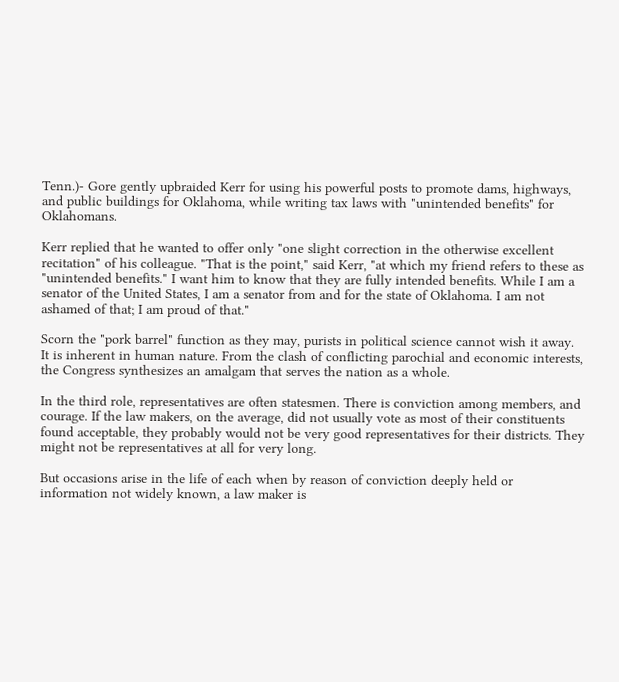Tenn.)- Gore gently upbraided Kerr for using his powerful posts to promote dams, highways, and public buildings for Oklahoma, while writing tax laws with "unintended benefits" for Oklahomans.

Kerr replied that he wanted to offer only "one slight correction in the otherwise excellent recitation" of his colleague. "That is the point," said Kerr, "at which my friend refers to these as "unintended benefits." I want him to know that they are fully intended benefits. While I am a senator of the United States, I am a senator from and for the state of Oklahoma. I am not ashamed of that; I am proud of that."

Scorn the "pork barrel" function as they may, purists in political science cannot wish it away. It is inherent in human nature. From the clash of conflicting parochial and economic interests, the Congress synthesizes an amalgam that serves the nation as a whole.

In the third role, representatives are often statesmen. There is conviction among members, and courage. If the law makers, on the average, did not usually vote as most of their constituents found acceptable, they probably would not be very good representatives for their districts. They might not be representatives at all for very long.

But occasions arise in the life of each when by reason of conviction deeply held or information not widely known, a law maker is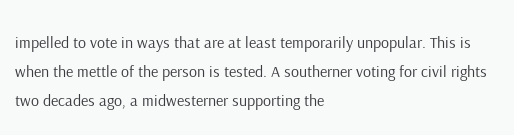impelled to vote in ways that are at least temporarily unpopular. This is when the mettle of the person is tested. A southerner voting for civil rights two decades ago, a midwesterner supporting the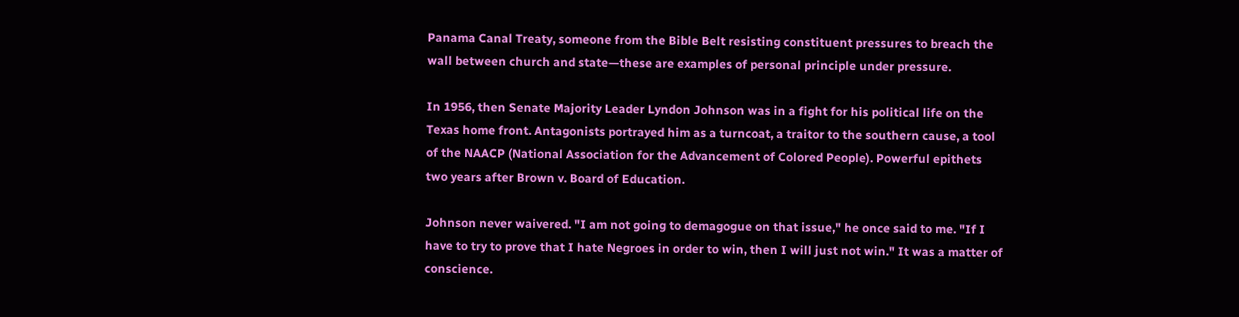Panama Canal Treaty, someone from the Bible Belt resisting constituent pressures to breach the wall between church and state—these are examples of personal principle under pressure.

In 1956, then Senate Majority Leader Lyndon Johnson was in a fight for his political life on the Texas home front. Antagonists portrayed him as a turncoat, a traitor to the southern cause, a tool of the NAACP (National Association for the Advancement of Colored People). Powerful epithets two years after Brown v. Board of Education.

Johnson never waivered. "I am not going to demagogue on that issue," he once said to me. "If I have to try to prove that I hate Negroes in order to win, then I will just not win." It was a matter of conscience.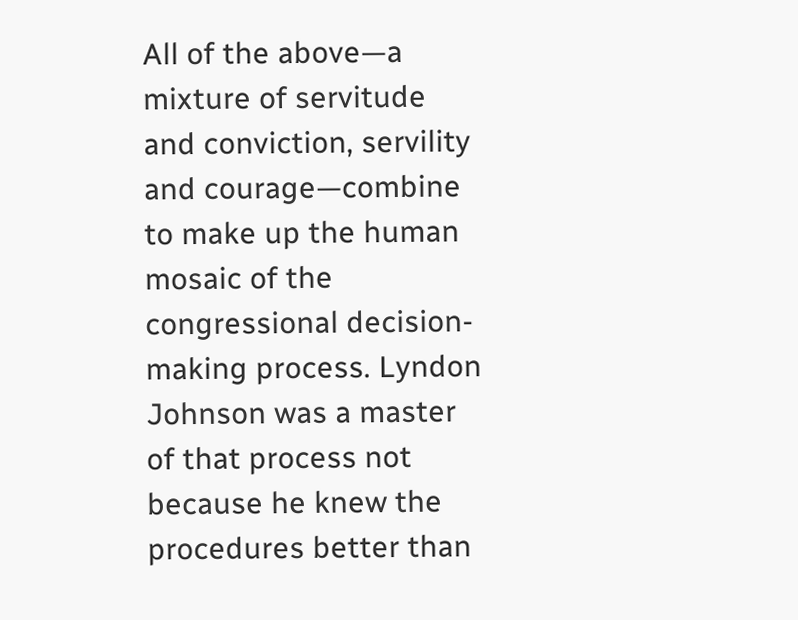All of the above—a mixture of servitude and conviction, servility and courage—combine to make up the human mosaic of the congressional decision-making process. Lyndon Johnson was a master of that process not because he knew the procedures better than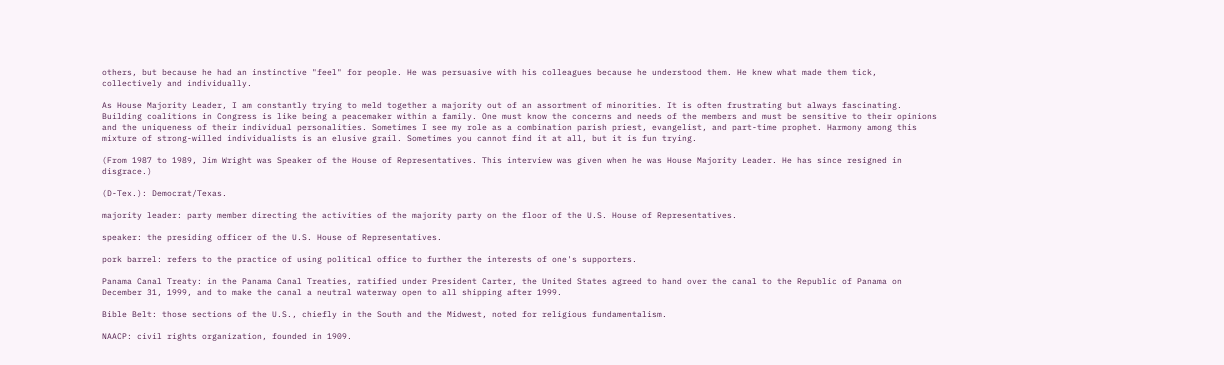others, but because he had an instinctive "feel" for people. He was persuasive with his colleagues because he understood them. He knew what made them tick, collectively and individually.

As House Majority Leader, I am constantly trying to meld together a majority out of an assortment of minorities. It is often frustrating but always fascinating. Building coalitions in Congress is like being a peacemaker within a family. One must know the concerns and needs of the members and must be sensitive to their opinions and the uniqueness of their individual personalities. Sometimes I see my role as a combination parish priest, evangelist, and part-time prophet. Harmony among this mixture of strong-willed individualists is an elusive grail. Sometimes you cannot find it at all, but it is fun trying.

(From 1987 to 1989, Jim Wright was Speaker of the House of Representatives. This interview was given when he was House Majority Leader. He has since resigned in disgrace.)

(D-Tex.): Democrat/Texas.

majority leader: party member directing the activities of the majority party on the floor of the U.S. House of Representatives.

speaker: the presiding officer of the U.S. House of Representatives.

pork barrel: refers to the practice of using political office to further the interests of one's supporters.

Panama Canal Treaty: in the Panama Canal Treaties, ratified under President Carter, the United States agreed to hand over the canal to the Republic of Panama on December 31, 1999, and to make the canal a neutral waterway open to all shipping after 1999.

Bible Belt: those sections of the U.S., chiefly in the South and the Midwest, noted for religious fundamentalism.

NAACP: civil rights organization, founded in 1909.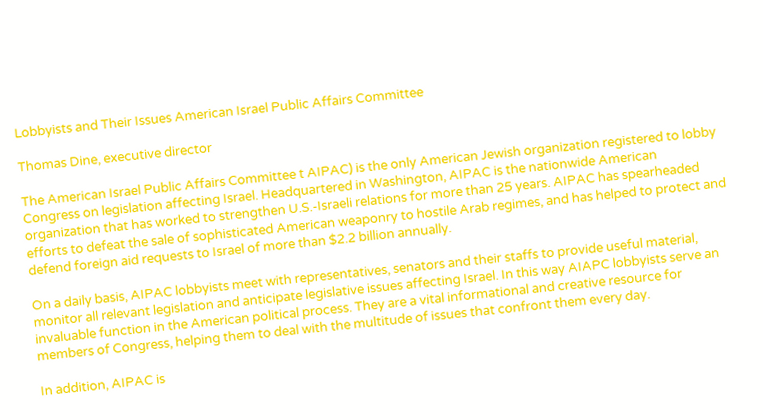Lobbyists and Their Issues American Israel Public Affairs Committee

Thomas Dine, executive director

The American Israel Public Affairs Committee t AIPAC) is the only American Jewish organization registered to lobby Congress on legislation affecting Israel. Headquartered in Washington, AIPAC is the nationwide American organization that has worked to strengthen U.S.-Israeli relations for more than 25 years. AIPAC has spearheaded efforts to defeat the sale of sophisticated American weaponry to hostile Arab regimes, and has helped to protect and defend foreign aid requests to Israel of more than $2.2 billion annually.

On a daily basis, AIPAC lobbyists meet with representatives, senators and their staffs to provide useful material, monitor all relevant legislation and anticipate legislative issues affecting Israel. In this way AIAPC lobbyists serve an invaluable function in the American political process. They are a vital informational and creative resource for members of Congress, helping them to deal with the multitude of issues that confront them every day.

In addition, AIPAC is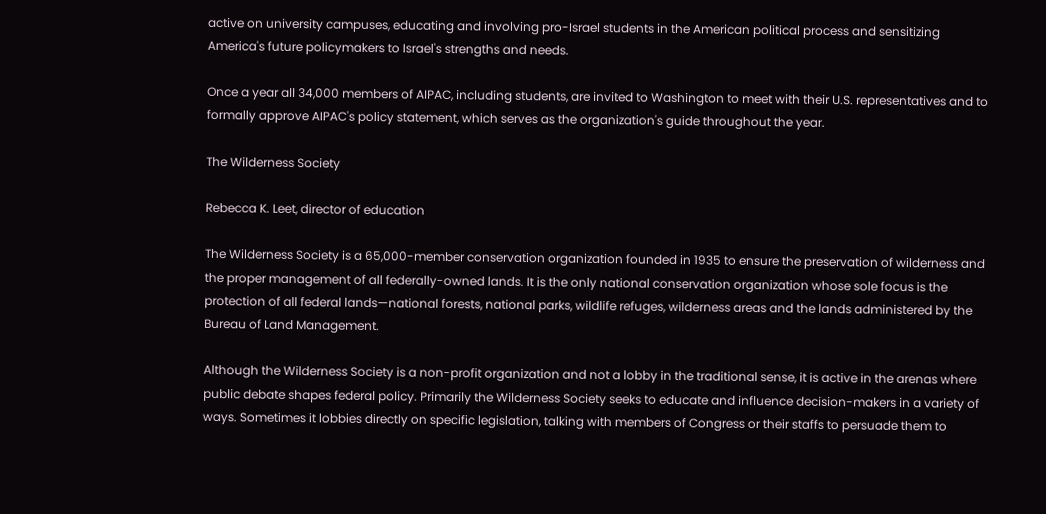active on university campuses, educating and involving pro-Israel students in the American political process and sensitizing America's future policymakers to Israel's strengths and needs.

Once a year all 34,000 members of AIPAC, including students, are invited to Washington to meet with their U.S. representatives and to formally approve AIPAC's policy statement, which serves as the organization's guide throughout the year.

The Wilderness Society

Rebecca K. Leet, director of education

The Wilderness Society is a 65,000-member conservation organization founded in 1935 to ensure the preservation of wilderness and the proper management of all federally-owned lands. It is the only national conservation organization whose sole focus is the protection of all federal lands—national forests, national parks, wildlife refuges, wilderness areas and the lands administered by the Bureau of Land Management.

Although the Wilderness Society is a non-profit organization and not a lobby in the traditional sense, it is active in the arenas where public debate shapes federal policy. Primarily the Wilderness Society seeks to educate and influence decision-makers in a variety of ways. Sometimes it lobbies directly on specific legislation, talking with members of Congress or their staffs to persuade them to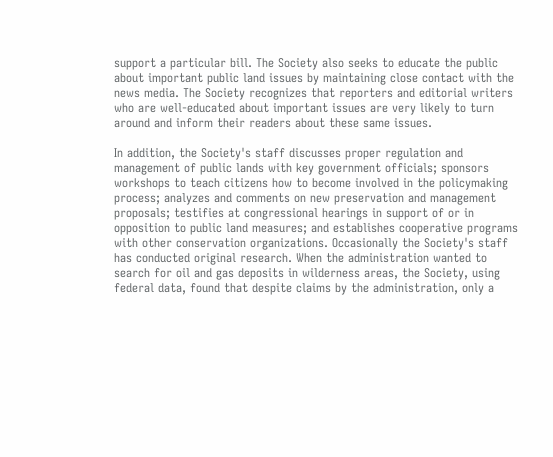support a particular bill. The Society also seeks to educate the public about important public land issues by maintaining close contact with the news media. The Society recognizes that reporters and editorial writers who are well-educated about important issues are very likely to turn around and inform their readers about these same issues.

In addition, the Society's staff discusses proper regulation and management of public lands with key government officials; sponsors workshops to teach citizens how to become involved in the policymaking process; analyzes and comments on new preservation and management proposals; testifies at congressional hearings in support of or in opposition to public land measures; and establishes cooperative programs with other conservation organizations. Occasionally the Society's staff has conducted original research. When the administration wanted to search for oil and gas deposits in wilderness areas, the Society, using federal data, found that despite claims by the administration, only a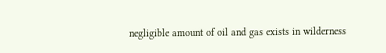negligible amount of oil and gas exists in wilderness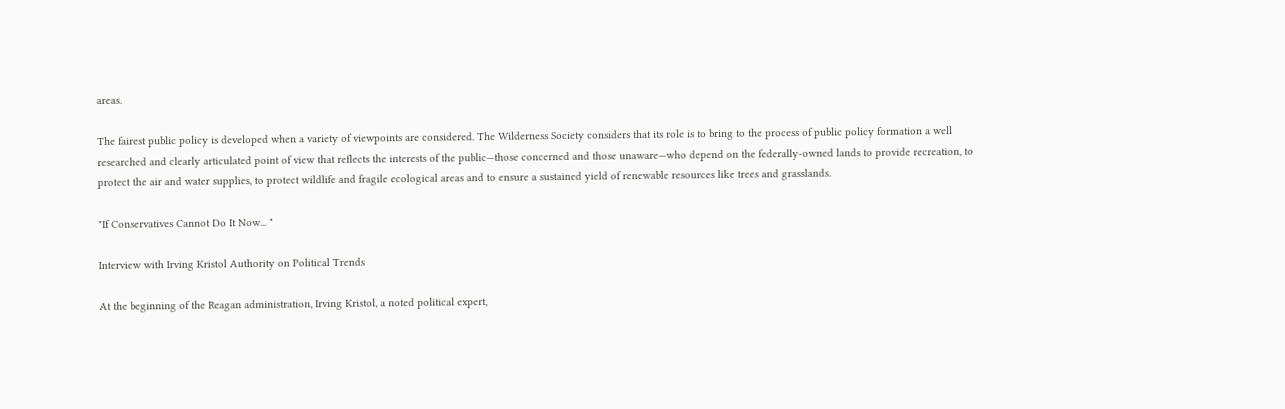areas.

The fairest public policy is developed when a variety of viewpoints are considered. The Wilderness Society considers that its role is to bring to the process of public policy formation a well researched and clearly articulated point of view that reflects the interests of the public—those concerned and those unaware—who depend on the federally-owned lands to provide recreation, to protect the air and water supplies, to protect wildlife and fragile ecological areas and to ensure a sustained yield of renewable resources like trees and grasslands.

"If Conservatives Cannot Do It Now... "

Interview with Irving Kristol Authority on Political Trends

At the beginning of the Reagan administration, Irving Kristol, a noted political expert,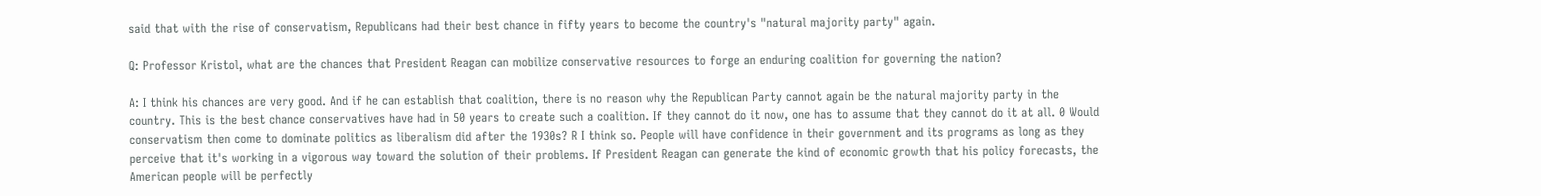said that with the rise of conservatism, Republicans had their best chance in fifty years to become the country's "natural majority party" again.

Q: Professor Kristol, what are the chances that President Reagan can mobilize conservative resources to forge an enduring coalition for governing the nation?

A: I think his chances are very good. And if he can establish that coalition, there is no reason why the Republican Party cannot again be the natural majority party in the country. This is the best chance conservatives have had in 50 years to create such a coalition. If they cannot do it now, one has to assume that they cannot do it at all. 0 Would conservatism then come to dominate politics as liberalism did after the 1930s? R I think so. People will have confidence in their government and its programs as long as they perceive that it's working in a vigorous way toward the solution of their problems. If President Reagan can generate the kind of economic growth that his policy forecasts, the American people will be perfectly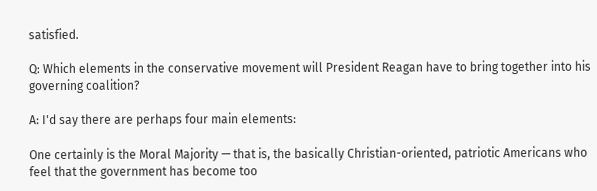satisfied.

Q: Which elements in the conservative movement will President Reagan have to bring together into his governing coalition?

A: I'd say there are perhaps four main elements:

One certainly is the Moral Majority — that is, the basically Christian-oriented, patriotic Americans who feel that the government has become too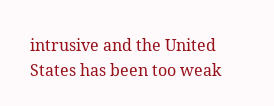intrusive and the United States has been too weak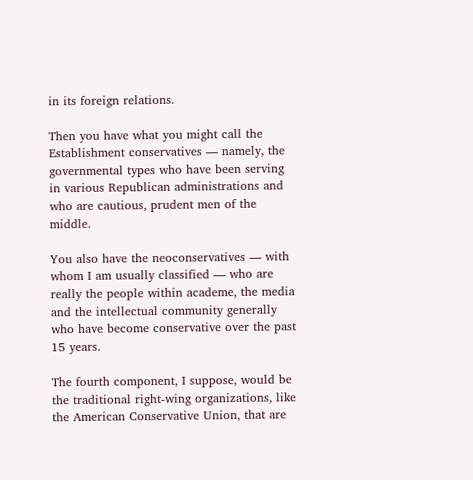in its foreign relations.

Then you have what you might call the Establishment conservatives — namely, the governmental types who have been serving in various Republican administrations and who are cautious, prudent men of the middle.

You also have the neoconservatives — with whom I am usually classified — who are really the people within academe, the media and the intellectual community generally who have become conservative over the past 15 years.

The fourth component, I suppose, would be the traditional right-wing organizations, like the American Conservative Union, that are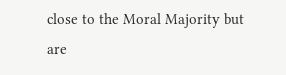close to the Moral Majority but are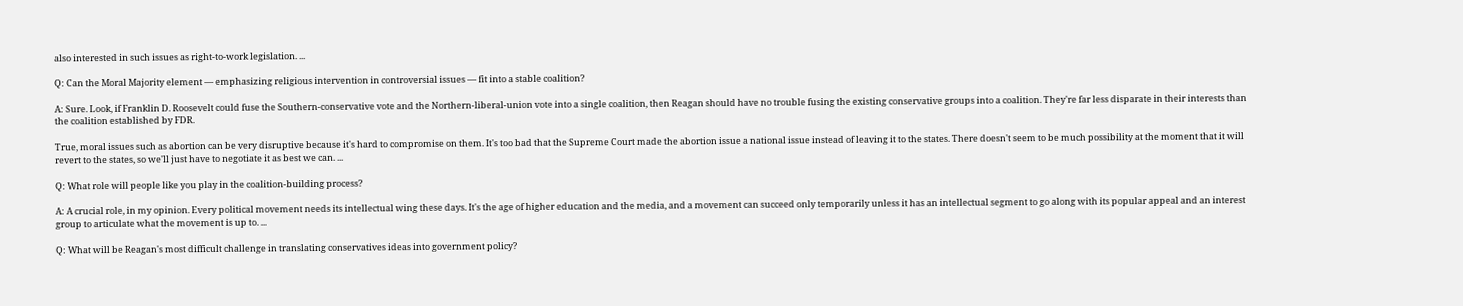also interested in such issues as right-to-work legislation. ...

Q: Can the Moral Majority element — emphasizing religious intervention in controversial issues — fit into a stable coalition?

A: Sure. Look, if Franklin D. Roosevelt could fuse the Southern-conservative vote and the Northern-liberal-union vote into a single coalition, then Reagan should have no trouble fusing the existing conservative groups into a coalition. They're far less disparate in their interests than the coalition established by FDR.

True, moral issues such as abortion can be very disruptive because it's hard to compromise on them. It's too bad that the Supreme Court made the abortion issue a national issue instead of leaving it to the states. There doesn't seem to be much possibility at the moment that it will revert to the states, so we'll just have to negotiate it as best we can. ...

Q: What role will people like you play in the coalition-building process?

A: A crucial role, in my opinion. Every political movement needs its intellectual wing these days. It's the age of higher education and the media, and a movement can succeed only temporarily unless it has an intellectual segment to go along with its popular appeal and an interest group to articulate what the movement is up to. ...

Q: What will be Reagan's most difficult challenge in translating conservatives ideas into government policy?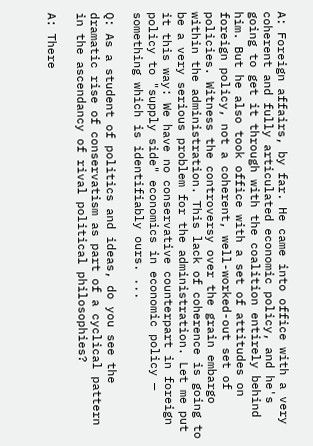A: Foreign affairs, by far. He came into office with a very coherent and fully articulated economic policy, and he's going to get it through with the coalition entirely behind him. But he also took office with a set of attitudes on foreign policy, not a coherent, well-worked-out set of policies. Witness the controversy over the grain embargo within the administration. This lack of coherence is going to be a very serious problem for the administration. Let me put it this way: We have no conservative counterpart in foreign policy to "supply side" economics in economic policy — something which is identifiably ours. ...

Q: As a student of politics and ideas, do you see the dramatic rise of conservatism as part of a cyclical pattern in the ascendancy of rival political philosophies?

A: There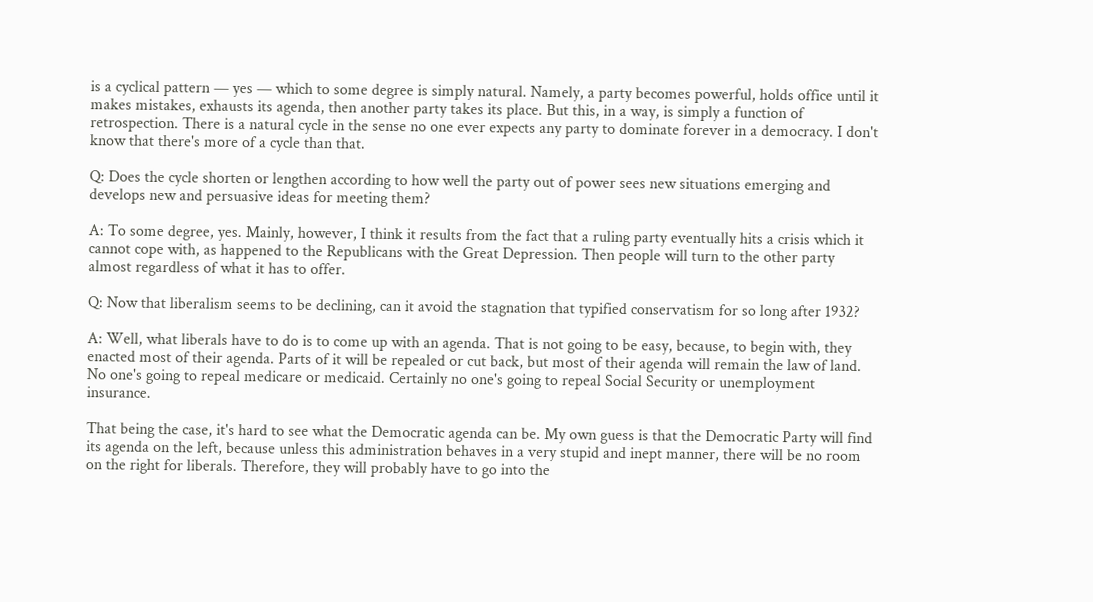is a cyclical pattern — yes — which to some degree is simply natural. Namely, a party becomes powerful, holds office until it makes mistakes, exhausts its agenda, then another party takes its place. But this, in a way, is simply a function of retrospection. There is a natural cycle in the sense no one ever expects any party to dominate forever in a democracy. I don't know that there's more of a cycle than that.

Q: Does the cycle shorten or lengthen according to how well the party out of power sees new situations emerging and develops new and persuasive ideas for meeting them?

A: To some degree, yes. Mainly, however, I think it results from the fact that a ruling party eventually hits a crisis which it cannot cope with, as happened to the Republicans with the Great Depression. Then people will turn to the other party almost regardless of what it has to offer.

Q: Now that liberalism seems to be declining, can it avoid the stagnation that typified conservatism for so long after 1932?

A: Well, what liberals have to do is to come up with an agenda. That is not going to be easy, because, to begin with, they enacted most of their agenda. Parts of it will be repealed or cut back, but most of their agenda will remain the law of land. No one's going to repeal medicare or medicaid. Certainly no one's going to repeal Social Security or unemployment insurance.

That being the case, it's hard to see what the Democratic agenda can be. My own guess is that the Democratic Party will find its agenda on the left, because unless this administration behaves in a very stupid and inept manner, there will be no room on the right for liberals. Therefore, they will probably have to go into the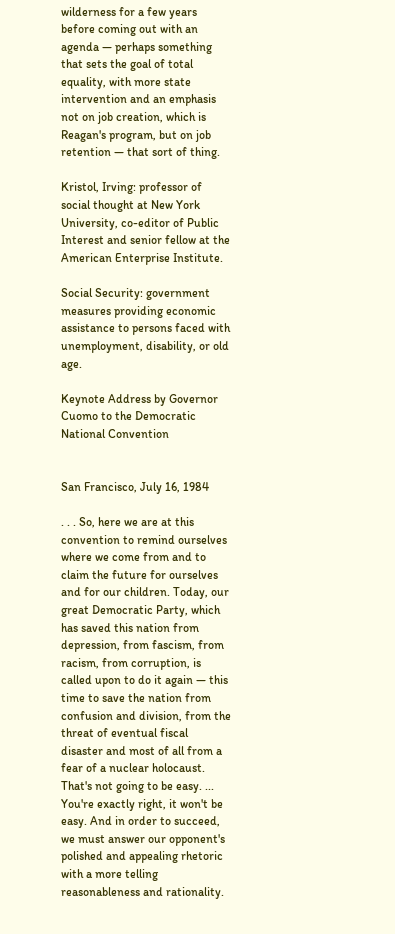wilderness for a few years before coming out with an agenda — perhaps something that sets the goal of total equality, with more state intervention and an emphasis not on job creation, which is Reagan's program, but on job retention — that sort of thing.

Kristol, Irving: professor of social thought at New York University, co-editor of Public Interest and senior fellow at the American Enterprise Institute.

Social Security: government measures providing economic assistance to persons faced with unemployment, disability, or old age.

Keynote Address by Governor Cuomo to the Democratic National Convention


San Francisco, July 16, 1984

. . . So, here we are at this convention to remind ourselves where we come from and to claim the future for ourselves and for our children. Today, our great Democratic Party, which has saved this nation from depression, from fascism, from racism, from corruption, is called upon to do it again — this time to save the nation from confusion and division, from the threat of eventual fiscal disaster and most of all from a fear of a nuclear holocaust. That's not going to be easy. ... You're exactly right, it won't be easy. And in order to succeed, we must answer our opponent's polished and appealing rhetoric with a more telling reasonableness and rationality.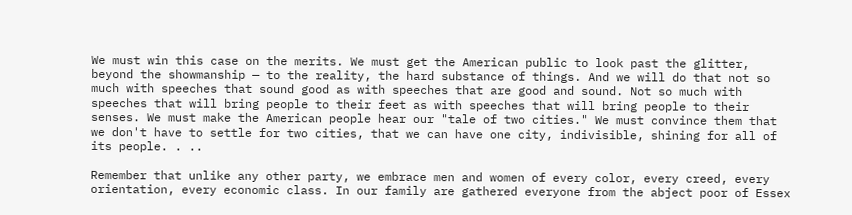We must win this case on the merits. We must get the American public to look past the glitter, beyond the showmanship — to the reality, the hard substance of things. And we will do that not so much with speeches that sound good as with speeches that are good and sound. Not so much with speeches that will bring people to their feet as with speeches that will bring people to their senses. We must make the American people hear our "tale of two cities." We must convince them that we don't have to settle for two cities, that we can have one city, indivisible, shining for all of its people. . ..

Remember that unlike any other party, we embrace men and women of every color, every creed, every orientation, every economic class. In our family are gathered everyone from the abject poor of Essex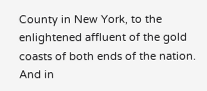County in New York, to the enlightened affluent of the gold coasts of both ends of the nation. And in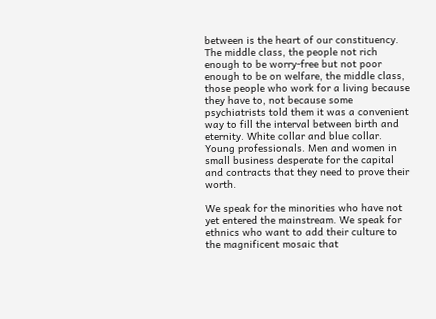between is the heart of our constituency. The middle class, the people not rich enough to be worry-free but not poor enough to be on welfare, the middle class, those people who work for a living because they have to, not because some psychiatrists told them it was a convenient way to fill the interval between birth and eternity. White collar and blue collar. Young professionals. Men and women in small business desperate for the capital and contracts that they need to prove their worth.

We speak for the minorities who have not yet entered the mainstream. We speak for ethnics who want to add their culture to the magnificent mosaic that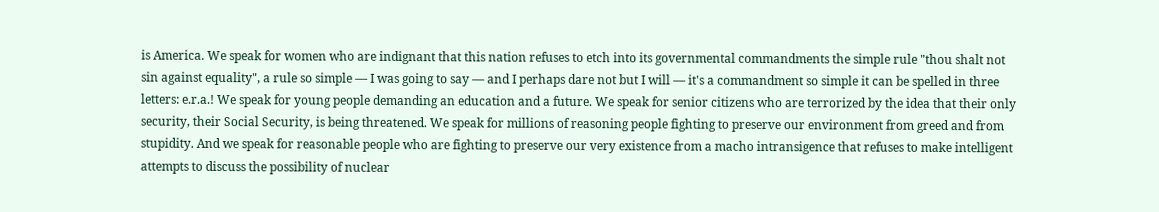is America. We speak for women who are indignant that this nation refuses to etch into its governmental commandments the simple rule "thou shalt not sin against equality", a rule so simple — I was going to say — and I perhaps dare not but I will — it's a commandment so simple it can be spelled in three letters: e.r.a.! We speak for young people demanding an education and a future. We speak for senior citizens who are terrorized by the idea that their only security, their Social Security, is being threatened. We speak for millions of reasoning people fighting to preserve our environment from greed and from stupidity. And we speak for reasonable people who are fighting to preserve our very existence from a macho intransigence that refuses to make intelligent attempts to discuss the possibility of nuclear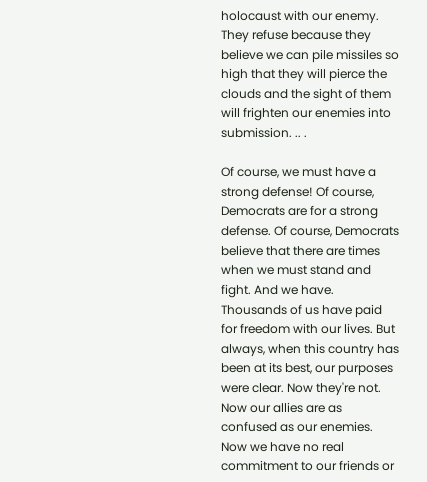holocaust with our enemy. They refuse because they believe we can pile missiles so high that they will pierce the clouds and the sight of them will frighten our enemies into submission. .. .

Of course, we must have a strong defense! Of course, Democrats are for a strong defense. Of course, Democrats believe that there are times when we must stand and fight. And we have. Thousands of us have paid for freedom with our lives. But always, when this country has been at its best, our purposes were clear. Now they're not. Now our allies are as confused as our enemies. Now we have no real commitment to our friends or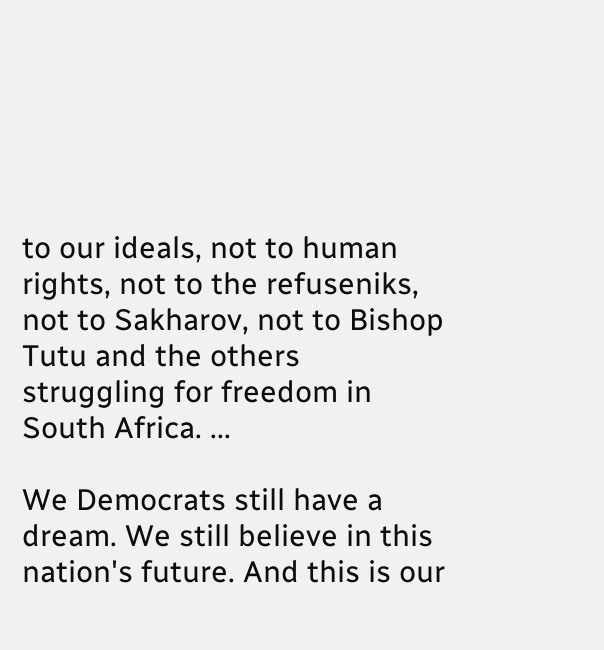to our ideals, not to human rights, not to the refuseniks, not to Sakharov, not to Bishop Tutu and the others struggling for freedom in South Africa. ...

We Democrats still have a dream. We still believe in this nation's future. And this is our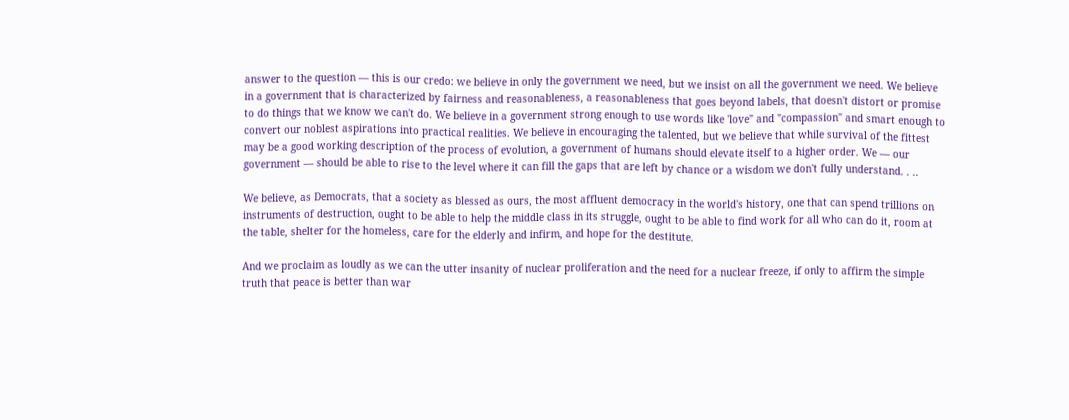answer to the question — this is our credo: we believe in only the government we need, but we insist on all the government we need. We believe in a government that is characterized by fairness and reasonableness, a reasonableness that goes beyond labels, that doesn't distort or promise to do things that we know we can't do. We believe in a government strong enough to use words like 'love" and "compassion" and smart enough to convert our noblest aspirations into practical realities. We believe in encouraging the talented, but we believe that while survival of the fittest may be a good working description of the process of evolution, a government of humans should elevate itself to a higher order. We — our government — should be able to rise to the level where it can fill the gaps that are left by chance or a wisdom we don't fully understand. . ..

We believe, as Democrats, that a society as blessed as ours, the most affluent democracy in the world's history, one that can spend trillions on instruments of destruction, ought to be able to help the middle class in its struggle, ought to be able to find work for all who can do it, room at the table, shelter for the homeless, care for the elderly and infirm, and hope for the destitute.

And we proclaim as loudly as we can the utter insanity of nuclear proliferation and the need for a nuclear freeze, if only to affirm the simple truth that peace is better than war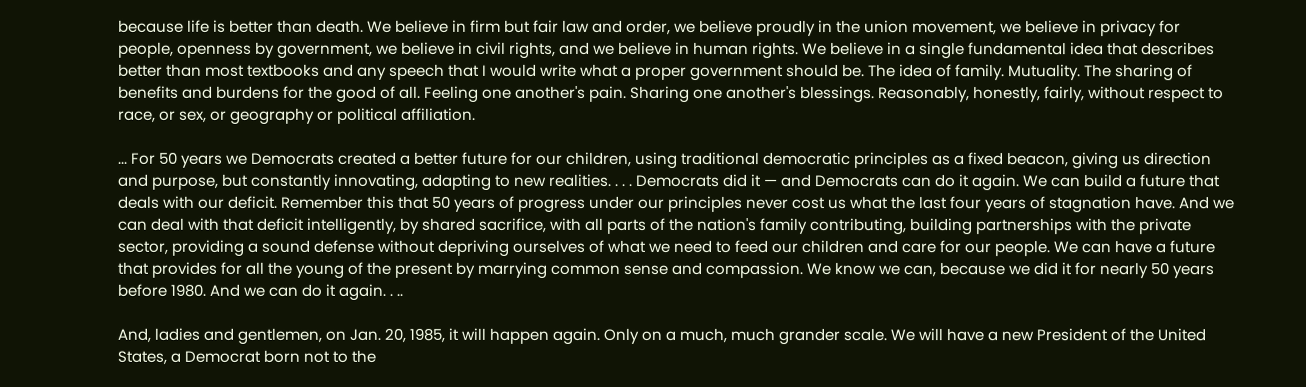because life is better than death. We believe in firm but fair law and order, we believe proudly in the union movement, we believe in privacy for people, openness by government, we believe in civil rights, and we believe in human rights. We believe in a single fundamental idea that describes better than most textbooks and any speech that I would write what a proper government should be. The idea of family. Mutuality. The sharing of benefits and burdens for the good of all. Feeling one another's pain. Sharing one another's blessings. Reasonably, honestly, fairly, without respect to race, or sex, or geography or political affiliation.

... For 50 years we Democrats created a better future for our children, using traditional democratic principles as a fixed beacon, giving us direction and purpose, but constantly innovating, adapting to new realities. . . . Democrats did it — and Democrats can do it again. We can build a future that deals with our deficit. Remember this that 50 years of progress under our principles never cost us what the last four years of stagnation have. And we can deal with that deficit intelligently, by shared sacrifice, with all parts of the nation's family contributing, building partnerships with the private sector, providing a sound defense without depriving ourselves of what we need to feed our children and care for our people. We can have a future that provides for all the young of the present by marrying common sense and compassion. We know we can, because we did it for nearly 50 years before 1980. And we can do it again. . ..

And, ladies and gentlemen, on Jan. 20, 1985, it will happen again. Only on a much, much grander scale. We will have a new President of the United States, a Democrat born not to the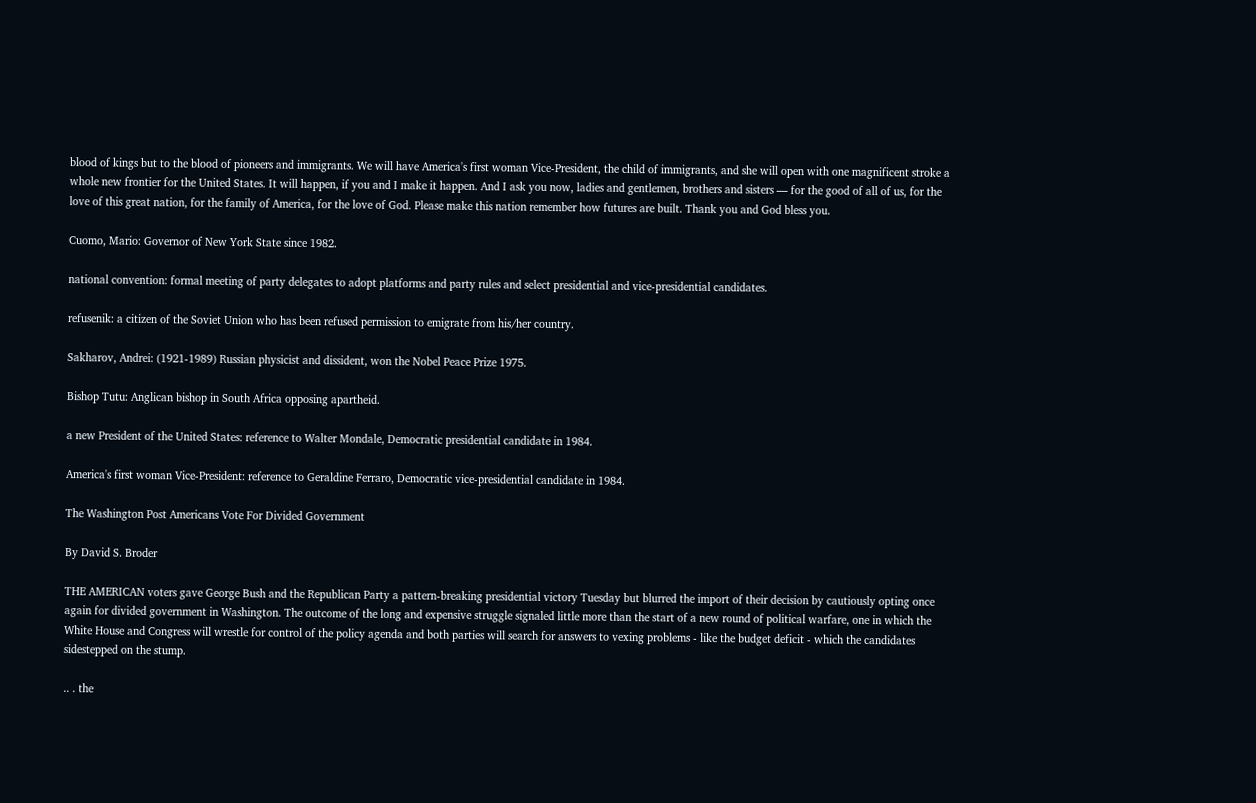blood of kings but to the blood of pioneers and immigrants. We will have America's first woman Vice-President, the child of immigrants, and she will open with one magnificent stroke a whole new frontier for the United States. It will happen, if you and I make it happen. And I ask you now, ladies and gentlemen, brothers and sisters — for the good of all of us, for the love of this great nation, for the family of America, for the love of God. Please make this nation remember how futures are built. Thank you and God bless you.

Cuomo, Mario: Governor of New York State since 1982.

national convention: formal meeting of party delegates to adopt platforms and party rules and select presidential and vice-presidential candidates.

refusenik: a citizen of the Soviet Union who has been refused permission to emigrate from his/her country.

Sakharov, Andrei: (1921-1989) Russian physicist and dissident, won the Nobel Peace Prize 1975.

Bishop Tutu: Anglican bishop in South Africa opposing apartheid.

a new President of the United States: reference to Walter Mondale, Democratic presidential candidate in 1984.

America's first woman Vice-President: reference to Geraldine Ferraro, Democratic vice-presidential candidate in 1984.

The Washington Post Americans Vote For Divided Government

By David S. Broder

THE AMERICAN voters gave George Bush and the Republican Party a pattern-breaking presidential victory Tuesday but blurred the import of their decision by cautiously opting once again for divided government in Washington. The outcome of the long and expensive struggle signaled little more than the start of a new round of political warfare, one in which the White House and Congress will wrestle for control of the policy agenda and both parties will search for answers to vexing problems - like the budget deficit - which the candidates sidestepped on the stump.

.. . the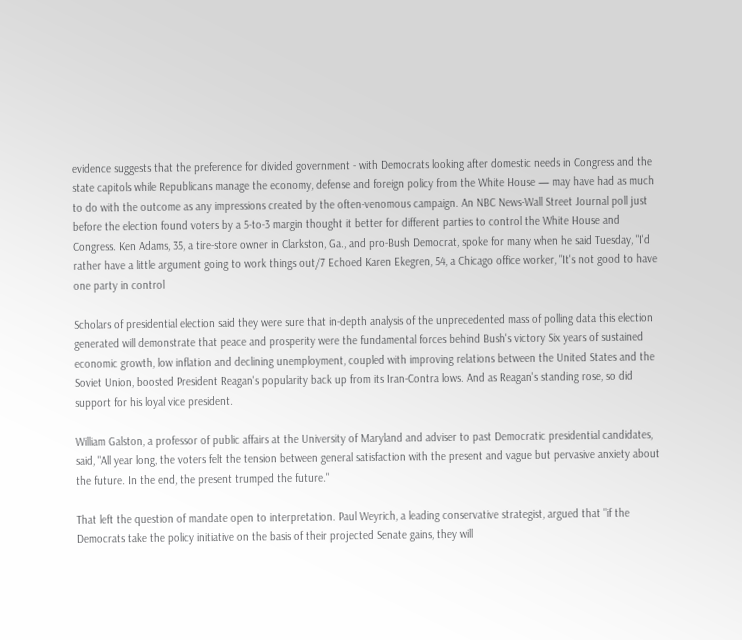evidence suggests that the preference for divided government - with Democrats looking after domestic needs in Congress and the state capitols while Republicans manage the economy, defense and foreign policy from the White House — may have had as much to do with the outcome as any impressions created by the often-venomous campaign. An NBC News-Wall Street Journal poll just before the election found voters by a 5-to-3 margin thought it better for different parties to control the White House and Congress. Ken Adams, 35, a tire-store owner in Clarkston, Ga., and pro-Bush Democrat, spoke for many when he said Tuesday, "I'd rather have a little argument going to work things out/7 Echoed Karen Ekegren, 54, a Chicago office worker, "It's not good to have one party in control

Scholars of presidential election said they were sure that in-depth analysis of the unprecedented mass of polling data this election generated will demonstrate that peace and prosperity were the fundamental forces behind Bush's victory Six years of sustained economic growth, low inflation and declining unemployment, coupled with improving relations between the United States and the Soviet Union, boosted President Reagan's popularity back up from its Iran-Contra lows. And as Reagan's standing rose, so did support for his loyal vice president.

William Galston, a professor of public affairs at the University of Maryland and adviser to past Democratic presidential candidates, said, "All year long, the voters felt the tension between general satisfaction with the present and vague but pervasive anxiety about the future. In the end, the present trumped the future."

That left the question of mandate open to interpretation. Paul Weyrich, a leading conservative strategist, argued that "if the Democrats take the policy initiative on the basis of their projected Senate gains, they will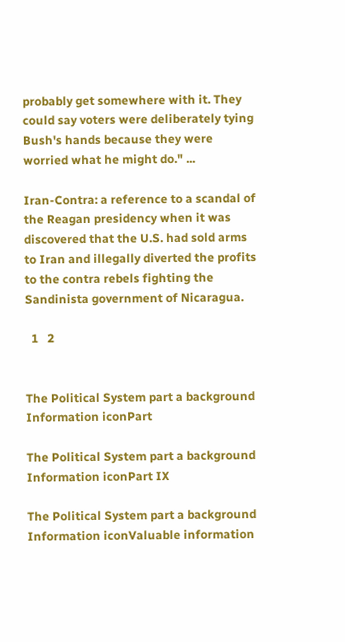probably get somewhere with it. They could say voters were deliberately tying Bush's hands because they were worried what he might do." ...

Iran-Contra: a reference to a scandal of the Reagan presidency when it was discovered that the U.S. had sold arms to Iran and illegally diverted the profits to the contra rebels fighting the Sandinista government of Nicaragua.

  1   2


The Political System part a background Information iconPart

The Political System part a background Information iconPart IX

The Political System part a background Information iconValuable information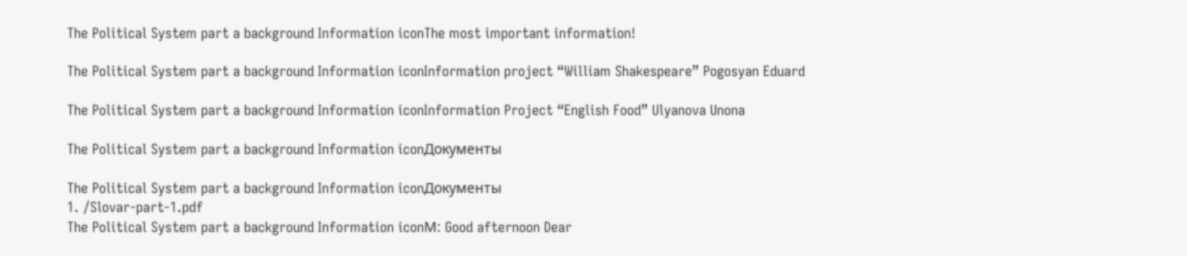The Political System part a background Information iconThe most important information!

The Political System part a background Information iconInformation project “William Shakespeare” Pogosyan Eduard

The Political System part a background Information iconInformation Project “English Food” Ulyanova Unona

The Political System part a background Information iconДокументы

The Political System part a background Information iconДокументы
1. /Slovar-part-1.pdf
The Political System part a background Information iconМ: Good afternoon Dear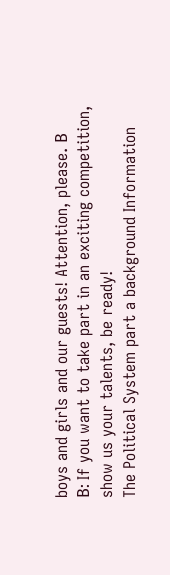boys and girls and our guests! Attention, please. В
В: If you want to take part in an exciting competition, show us your talents, be ready!
The Political System part a background Information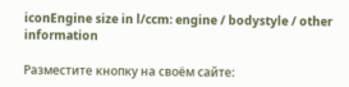iconEngine size in l/ccm: engine / bodystyle / other information

Разместите кнопку на своём сайте: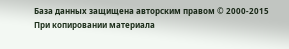База данных защищена авторским правом © 2000-2015
При копировании материала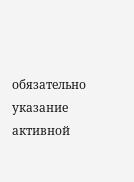обязательно указание активной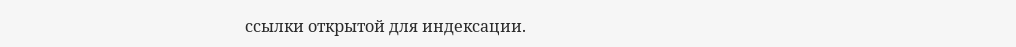ссылки открытой для индексации.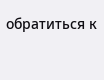обратиться к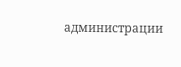администрации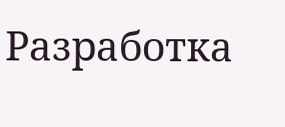Разработка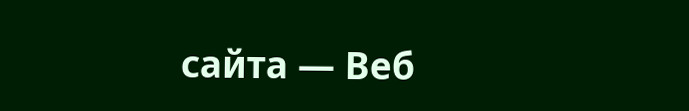сайта — Веб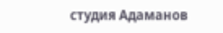студия Адаманов